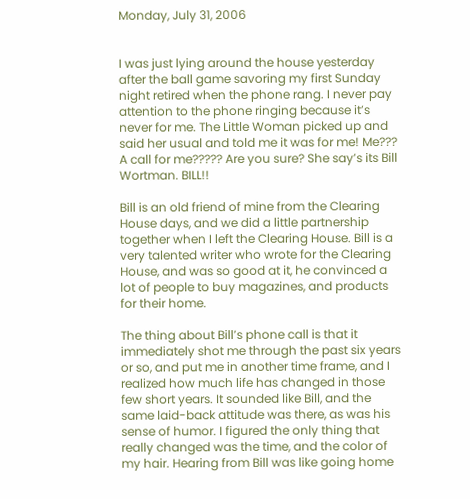Monday, July 31, 2006


I was just lying around the house yesterday after the ball game savoring my first Sunday night retired when the phone rang. I never pay attention to the phone ringing because it’s never for me. The Little Woman picked up and said her usual and told me it was for me! Me??? A call for me????? Are you sure? She say’s its Bill Wortman. BILL!!

Bill is an old friend of mine from the Clearing House days, and we did a little partnership together when I left the Clearing House. Bill is a very talented writer who wrote for the Clearing House, and was so good at it, he convinced a lot of people to buy magazines, and products for their home.

The thing about Bill’s phone call is that it immediately shot me through the past six years or so, and put me in another time frame, and I realized how much life has changed in those few short years. It sounded like Bill, and the same laid-back attitude was there, as was his sense of humor. I figured the only thing that really changed was the time, and the color of my hair. Hearing from Bill was like going home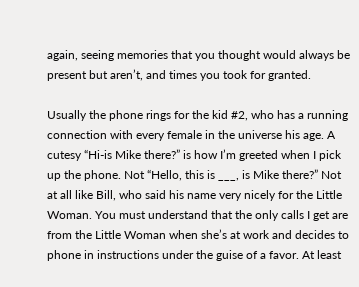again, seeing memories that you thought would always be present but aren’t, and times you took for granted.

Usually the phone rings for the kid #2, who has a running connection with every female in the universe his age. A cutesy “Hi-is Mike there?” is how I’m greeted when I pick up the phone. Not “Hello, this is ___, is Mike there?” Not at all like Bill, who said his name very nicely for the Little Woman. You must understand that the only calls I get are from the Little Woman when she’s at work and decides to phone in instructions under the guise of a favor. At least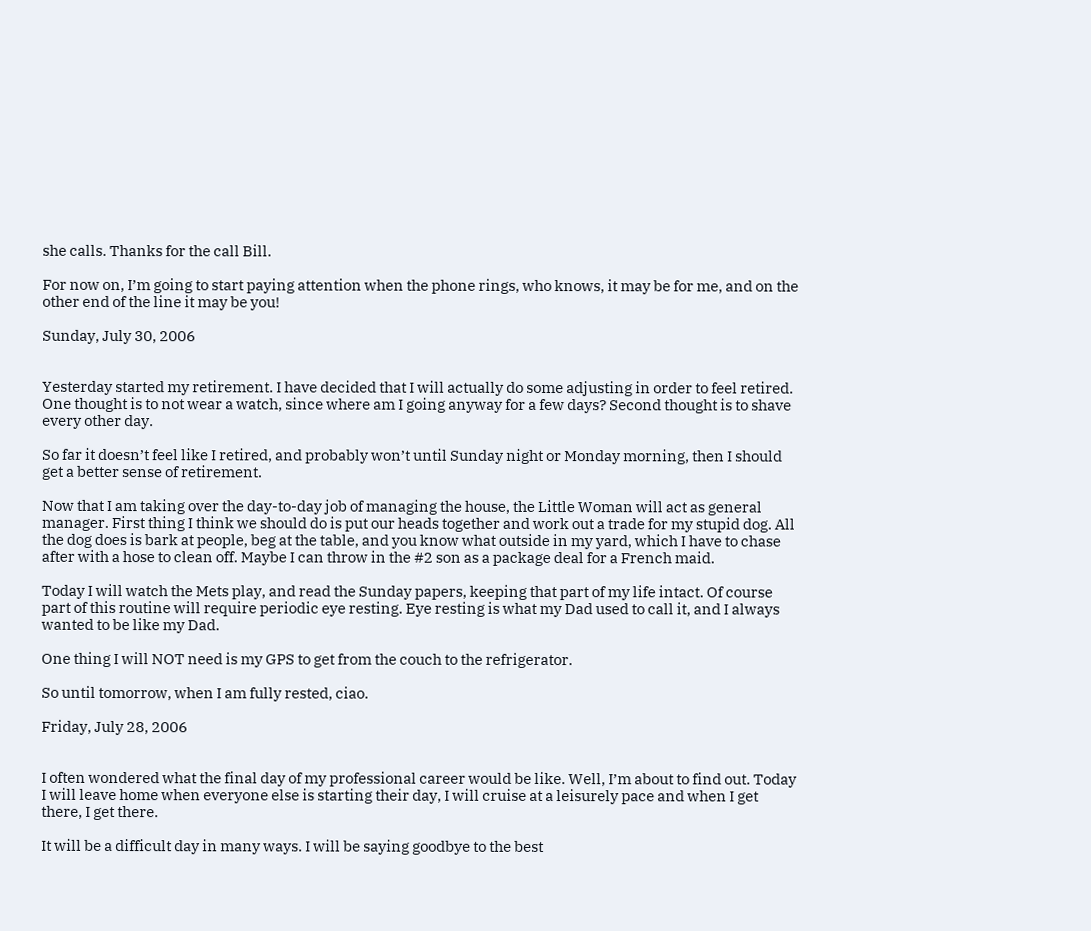she calls. Thanks for the call Bill.

For now on, I’m going to start paying attention when the phone rings, who knows, it may be for me, and on the other end of the line it may be you!

Sunday, July 30, 2006


Yesterday started my retirement. I have decided that I will actually do some adjusting in order to feel retired. One thought is to not wear a watch, since where am I going anyway for a few days? Second thought is to shave every other day.

So far it doesn’t feel like I retired, and probably won’t until Sunday night or Monday morning, then I should get a better sense of retirement.

Now that I am taking over the day-to-day job of managing the house, the Little Woman will act as general manager. First thing I think we should do is put our heads together and work out a trade for my stupid dog. All the dog does is bark at people, beg at the table, and you know what outside in my yard, which I have to chase after with a hose to clean off. Maybe I can throw in the #2 son as a package deal for a French maid.

Today I will watch the Mets play, and read the Sunday papers, keeping that part of my life intact. Of course part of this routine will require periodic eye resting. Eye resting is what my Dad used to call it, and I always wanted to be like my Dad.

One thing I will NOT need is my GPS to get from the couch to the refrigerator.

So until tomorrow, when I am fully rested, ciao.

Friday, July 28, 2006


I often wondered what the final day of my professional career would be like. Well, I’m about to find out. Today I will leave home when everyone else is starting their day, I will cruise at a leisurely pace and when I get there, I get there.

It will be a difficult day in many ways. I will be saying goodbye to the best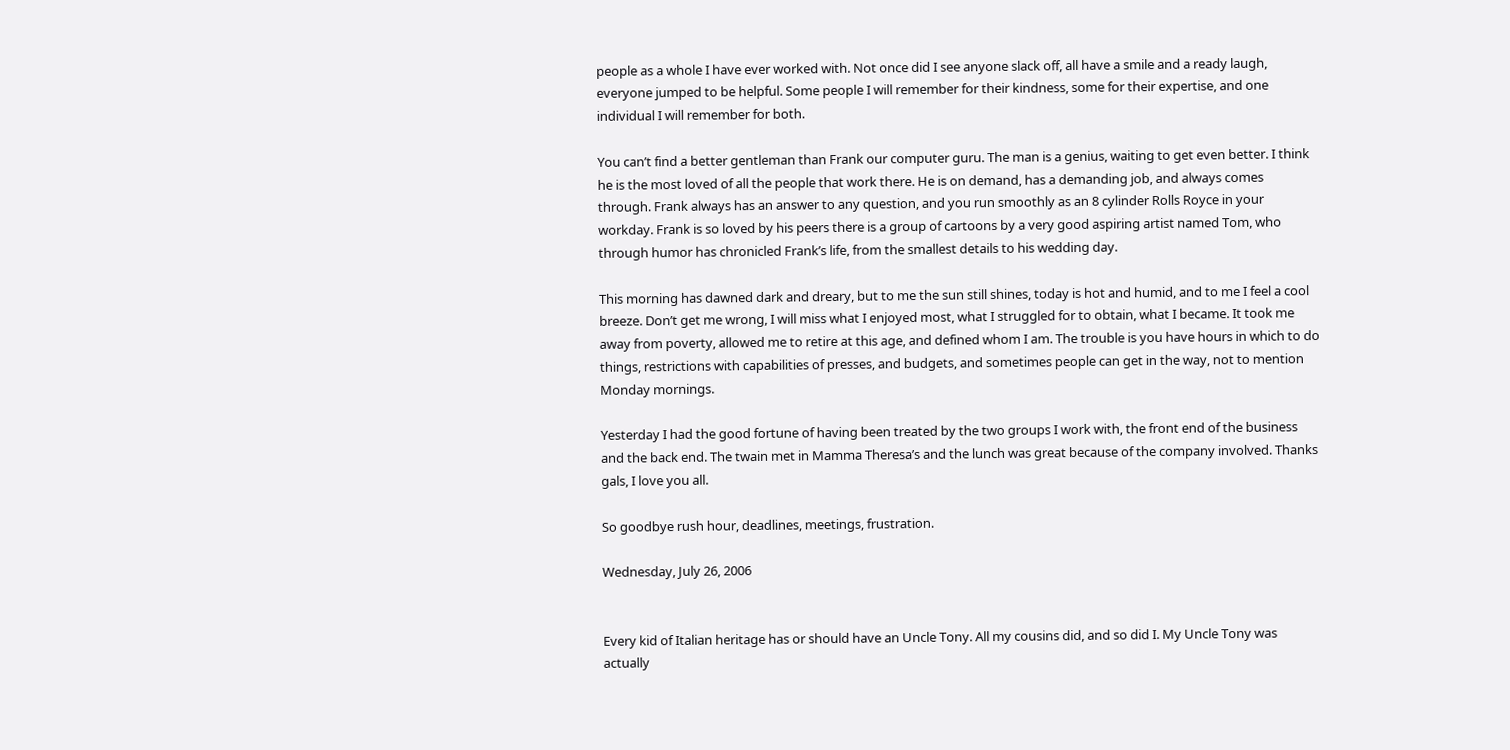people as a whole I have ever worked with. Not once did I see anyone slack off, all have a smile and a ready laugh, everyone jumped to be helpful. Some people I will remember for their kindness, some for their expertise, and one individual I will remember for both.

You can’t find a better gentleman than Frank our computer guru. The man is a genius, waiting to get even better. I think he is the most loved of all the people that work there. He is on demand, has a demanding job, and always comes through. Frank always has an answer to any question, and you run smoothly as an 8 cylinder Rolls Royce in your workday. Frank is so loved by his peers there is a group of cartoons by a very good aspiring artist named Tom, who through humor has chronicled Frank’s life, from the smallest details to his wedding day.

This morning has dawned dark and dreary, but to me the sun still shines, today is hot and humid, and to me I feel a cool breeze. Don’t get me wrong, I will miss what I enjoyed most, what I struggled for to obtain, what I became. It took me away from poverty, allowed me to retire at this age, and defined whom I am. The trouble is you have hours in which to do things, restrictions with capabilities of presses, and budgets, and sometimes people can get in the way, not to mention Monday mornings.

Yesterday I had the good fortune of having been treated by the two groups I work with, the front end of the business and the back end. The twain met in Mamma Theresa’s and the lunch was great because of the company involved. Thanks gals, I love you all.

So goodbye rush hour, deadlines, meetings, frustration.

Wednesday, July 26, 2006


Every kid of Italian heritage has or should have an Uncle Tony. All my cousins did, and so did I. My Uncle Tony was actually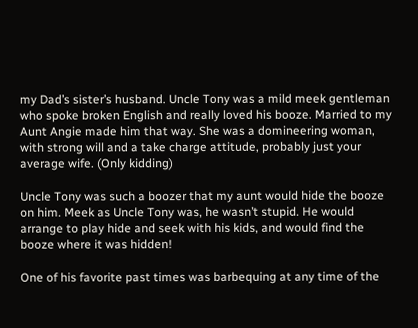my Dad’s sister’s husband. Uncle Tony was a mild meek gentleman who spoke broken English and really loved his booze. Married to my Aunt Angie made him that way. She was a domineering woman, with strong will and a take charge attitude, probably just your average wife. (Only kidding)

Uncle Tony was such a boozer that my aunt would hide the booze on him. Meek as Uncle Tony was, he wasn’t stupid. He would arrange to play hide and seek with his kids, and would find the booze where it was hidden!

One of his favorite past times was barbequing at any time of the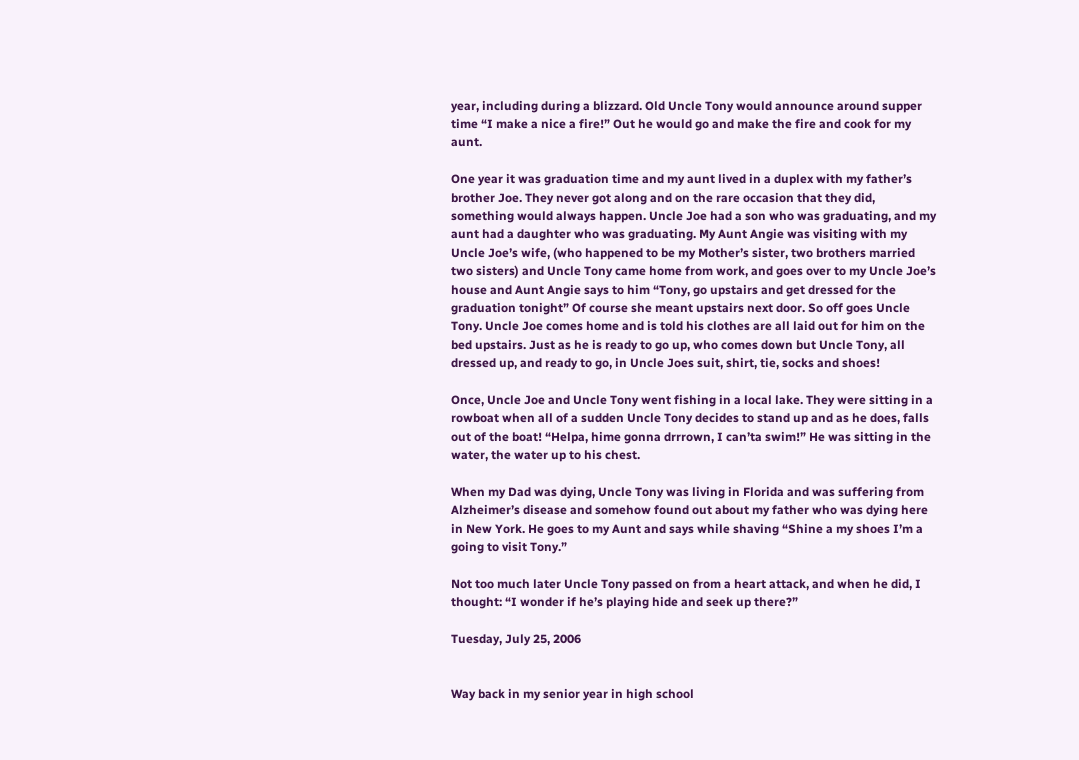year, including during a blizzard. Old Uncle Tony would announce around supper time “I make a nice a fire!” Out he would go and make the fire and cook for my aunt.

One year it was graduation time and my aunt lived in a duplex with my father’s brother Joe. They never got along and on the rare occasion that they did, something would always happen. Uncle Joe had a son who was graduating, and my aunt had a daughter who was graduating. My Aunt Angie was visiting with my Uncle Joe’s wife, (who happened to be my Mother’s sister, two brothers married two sisters) and Uncle Tony came home from work, and goes over to my Uncle Joe’s house and Aunt Angie says to him “Tony, go upstairs and get dressed for the graduation tonight” Of course she meant upstairs next door. So off goes Uncle Tony. Uncle Joe comes home and is told his clothes are all laid out for him on the bed upstairs. Just as he is ready to go up, who comes down but Uncle Tony, all dressed up, and ready to go, in Uncle Joes suit, shirt, tie, socks and shoes!

Once, Uncle Joe and Uncle Tony went fishing in a local lake. They were sitting in a rowboat when all of a sudden Uncle Tony decides to stand up and as he does, falls out of the boat! “Helpa, hime gonna drrrown, I can’ta swim!” He was sitting in the water, the water up to his chest.

When my Dad was dying, Uncle Tony was living in Florida and was suffering from Alzheimer’s disease and somehow found out about my father who was dying here in New York. He goes to my Aunt and says while shaving “Shine a my shoes I’m a going to visit Tony.”

Not too much later Uncle Tony passed on from a heart attack, and when he did, I thought: “I wonder if he’s playing hide and seek up there?”

Tuesday, July 25, 2006


Way back in my senior year in high school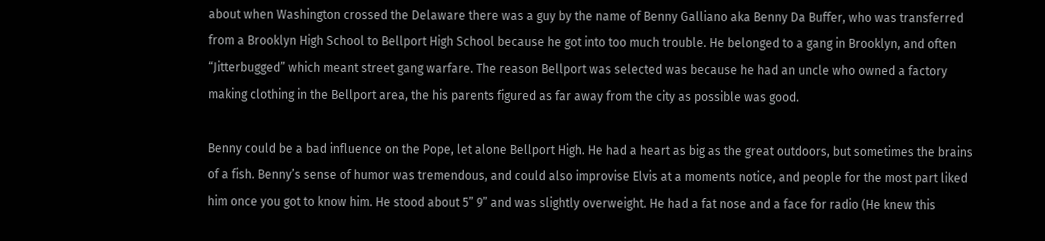about when Washington crossed the Delaware there was a guy by the name of Benny Galliano aka Benny Da Buffer, who was transferred from a Brooklyn High School to Bellport High School because he got into too much trouble. He belonged to a gang in Brooklyn, and often “Jitterbugged” which meant street gang warfare. The reason Bellport was selected was because he had an uncle who owned a factory making clothing in the Bellport area, the his parents figured as far away from the city as possible was good.

Benny could be a bad influence on the Pope, let alone Bellport High. He had a heart as big as the great outdoors, but sometimes the brains of a fish. Benny’s sense of humor was tremendous, and could also improvise Elvis at a moments notice, and people for the most part liked him once you got to know him. He stood about 5” 9” and was slightly overweight. He had a fat nose and a face for radio (He knew this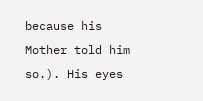because his Mother told him so.). His eyes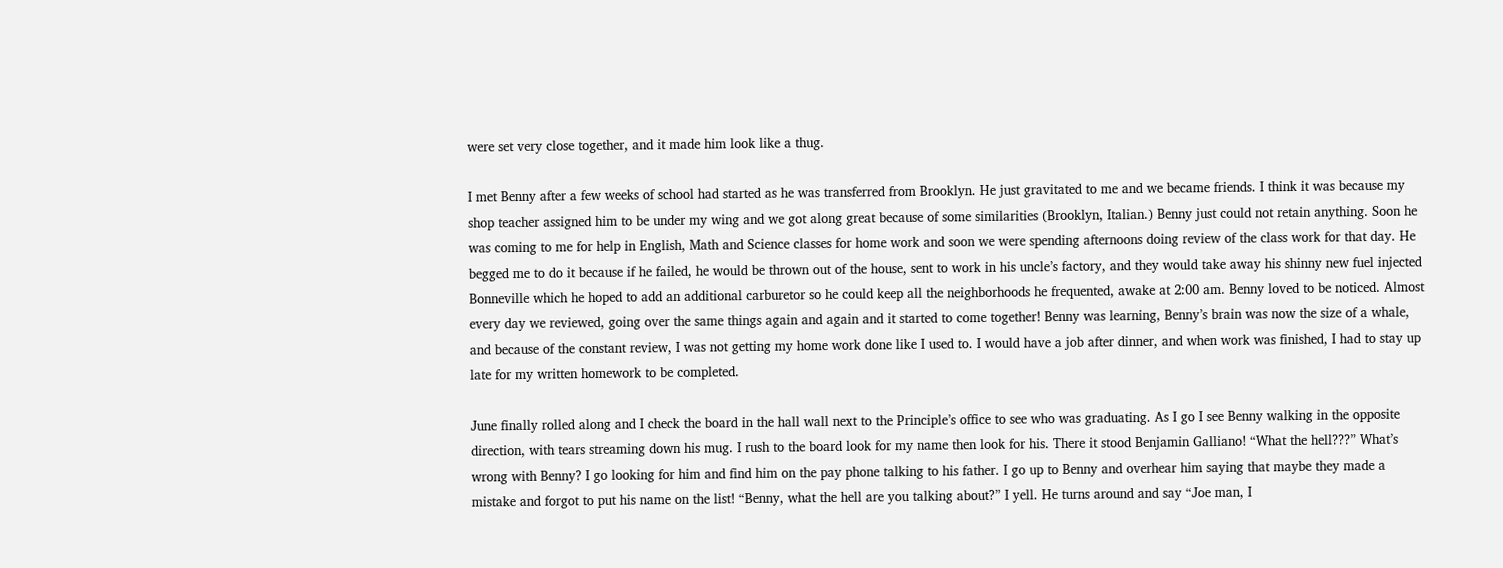were set very close together, and it made him look like a thug.

I met Benny after a few weeks of school had started as he was transferred from Brooklyn. He just gravitated to me and we became friends. I think it was because my shop teacher assigned him to be under my wing and we got along great because of some similarities (Brooklyn, Italian.) Benny just could not retain anything. Soon he was coming to me for help in English, Math and Science classes for home work and soon we were spending afternoons doing review of the class work for that day. He begged me to do it because if he failed, he would be thrown out of the house, sent to work in his uncle’s factory, and they would take away his shinny new fuel injected Bonneville which he hoped to add an additional carburetor so he could keep all the neighborhoods he frequented, awake at 2:00 am. Benny loved to be noticed. Almost every day we reviewed, going over the same things again and again and it started to come together! Benny was learning, Benny’s brain was now the size of a whale, and because of the constant review, I was not getting my home work done like I used to. I would have a job after dinner, and when work was finished, I had to stay up late for my written homework to be completed.

June finally rolled along and I check the board in the hall wall next to the Principle’s office to see who was graduating. As I go I see Benny walking in the opposite direction, with tears streaming down his mug. I rush to the board look for my name then look for his. There it stood Benjamin Galliano! “What the hell???” What’s wrong with Benny? I go looking for him and find him on the pay phone talking to his father. I go up to Benny and overhear him saying that maybe they made a mistake and forgot to put his name on the list! “Benny, what the hell are you talking about?” I yell. He turns around and say “Joe man, I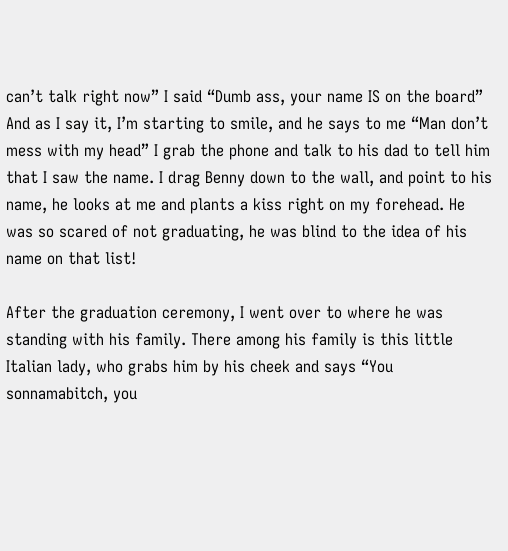can’t talk right now” I said “Dumb ass, your name IS on the board” And as I say it, I’m starting to smile, and he says to me “Man don’t mess with my head” I grab the phone and talk to his dad to tell him that I saw the name. I drag Benny down to the wall, and point to his name, he looks at me and plants a kiss right on my forehead. He was so scared of not graduating, he was blind to the idea of his name on that list!

After the graduation ceremony, I went over to where he was standing with his family. There among his family is this little Italian lady, who grabs him by his cheek and says “You sonnamabitch, you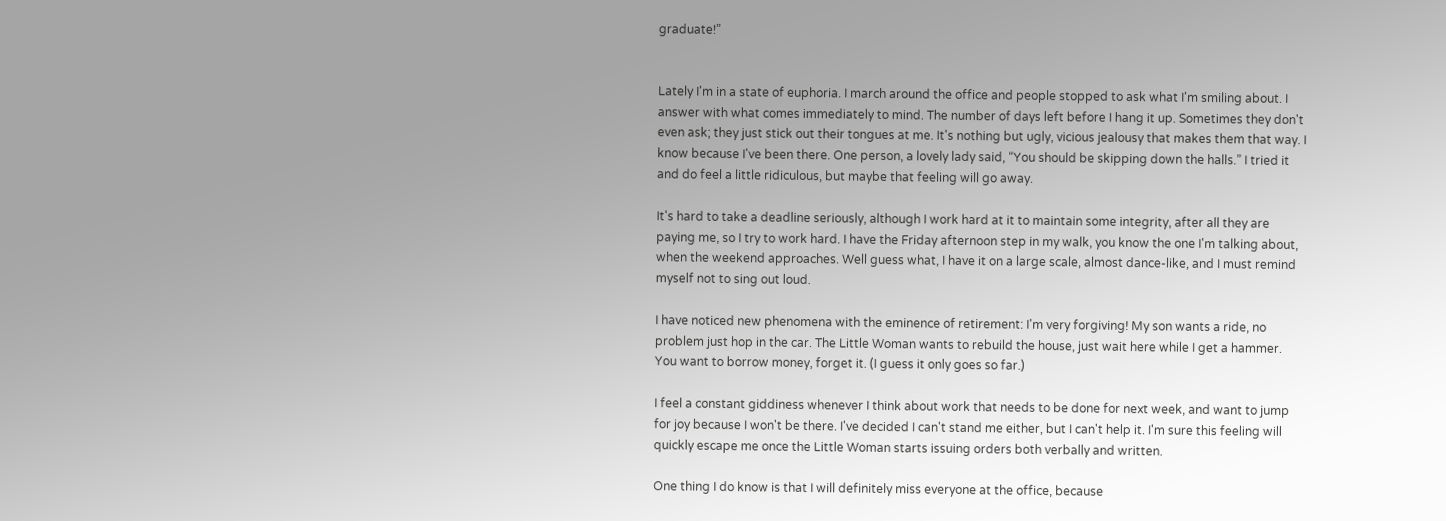graduate!”


Lately I'm in a state of euphoria. I march around the office and people stopped to ask what I'm smiling about. I answer with what comes immediately to mind. The number of days left before I hang it up. Sometimes they don't even ask; they just stick out their tongues at me. It's nothing but ugly, vicious jealousy that makes them that way. I know because I've been there. One person, a lovely lady said, “You should be skipping down the halls.” I tried it and do feel a little ridiculous, but maybe that feeling will go away.

It's hard to take a deadline seriously, although I work hard at it to maintain some integrity, after all they are paying me, so I try to work hard. I have the Friday afternoon step in my walk, you know the one I'm talking about, when the weekend approaches. Well guess what, I have it on a large scale, almost dance-like, and I must remind myself not to sing out loud.

I have noticed new phenomena with the eminence of retirement: I'm very forgiving! My son wants a ride, no problem just hop in the car. The Little Woman wants to rebuild the house, just wait here while I get a hammer. You want to borrow money, forget it. (I guess it only goes so far.)

I feel a constant giddiness whenever I think about work that needs to be done for next week, and want to jump for joy because I won't be there. I've decided I can't stand me either, but I can't help it. I'm sure this feeling will quickly escape me once the Little Woman starts issuing orders both verbally and written.

One thing I do know is that I will definitely miss everyone at the office, because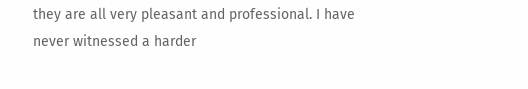they are all very pleasant and professional. I have never witnessed a harder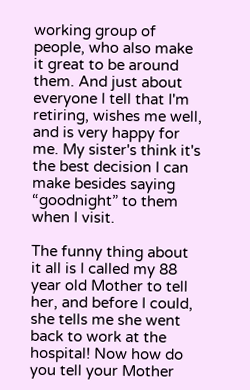working group of people, who also make it great to be around them. And just about everyone I tell that I'm retiring, wishes me well, and is very happy for me. My sister's think it's the best decision I can make besides saying “goodnight” to them when I visit.

The funny thing about it all is I called my 88 year old Mother to tell her, and before I could, she tells me she went back to work at the hospital! Now how do you tell your Mother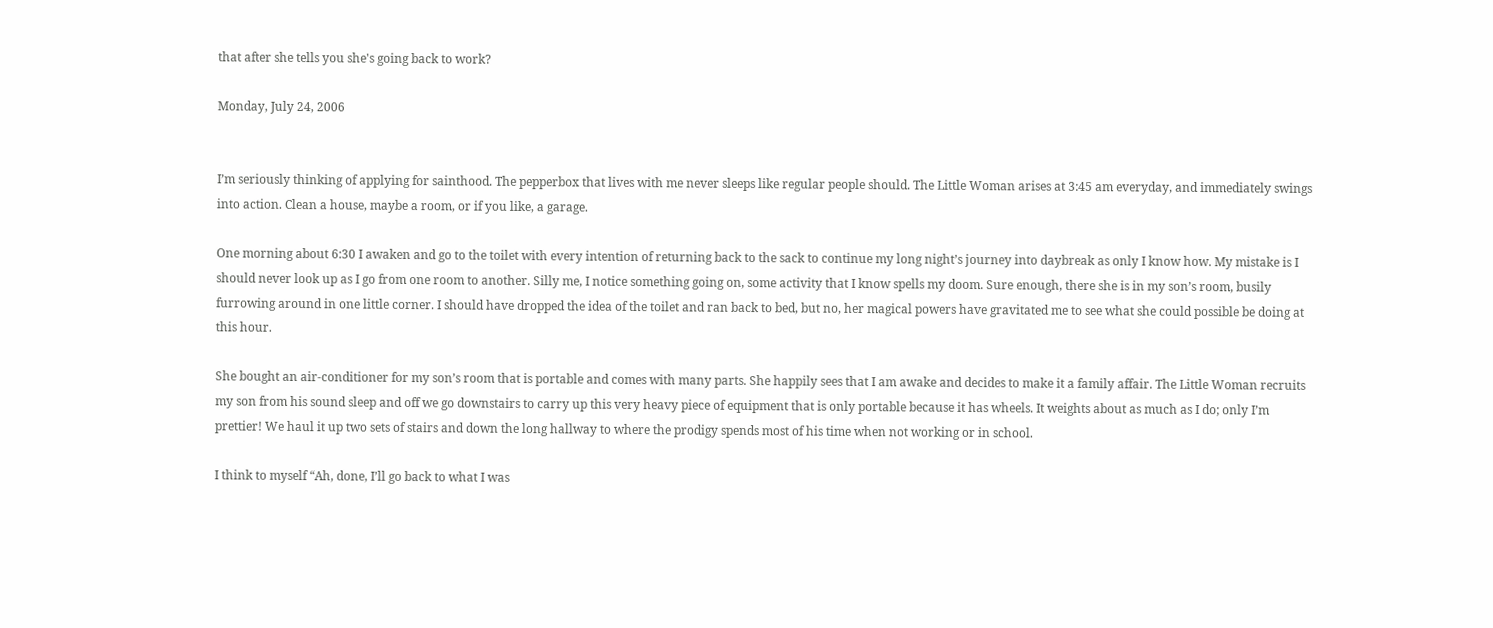that after she tells you she's going back to work?

Monday, July 24, 2006


I’m seriously thinking of applying for sainthood. The pepperbox that lives with me never sleeps like regular people should. The Little Woman arises at 3:45 am everyday, and immediately swings into action. Clean a house, maybe a room, or if you like, a garage.

One morning about 6:30 I awaken and go to the toilet with every intention of returning back to the sack to continue my long night’s journey into daybreak as only I know how. My mistake is I should never look up as I go from one room to another. Silly me, I notice something going on, some activity that I know spells my doom. Sure enough, there she is in my son’s room, busily furrowing around in one little corner. I should have dropped the idea of the toilet and ran back to bed, but no, her magical powers have gravitated me to see what she could possible be doing at this hour.

She bought an air-conditioner for my son’s room that is portable and comes with many parts. She happily sees that I am awake and decides to make it a family affair. The Little Woman recruits my son from his sound sleep and off we go downstairs to carry up this very heavy piece of equipment that is only portable because it has wheels. It weights about as much as I do; only I’m prettier! We haul it up two sets of stairs and down the long hallway to where the prodigy spends most of his time when not working or in school.

I think to myself “Ah, done, I’ll go back to what I was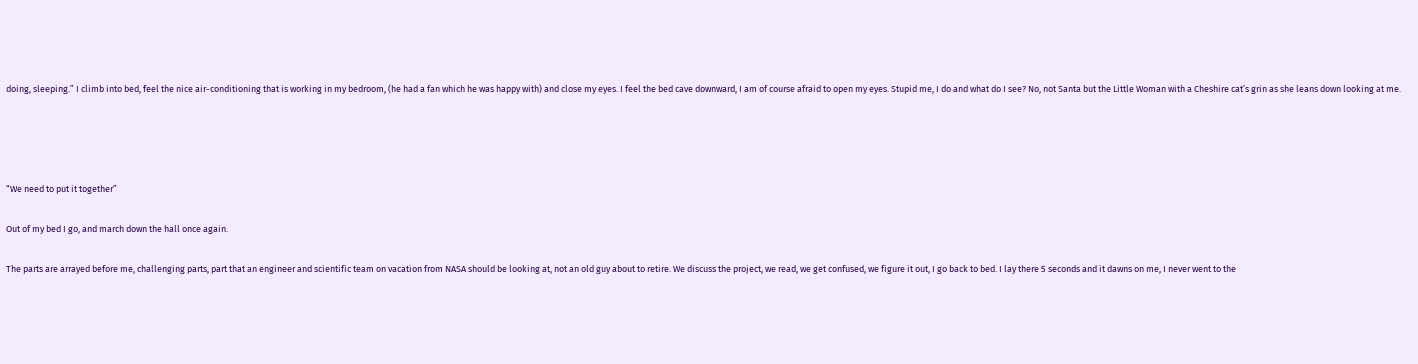doing, sleeping.” I climb into bed, feel the nice air-conditioning that is working in my bedroom, (he had a fan which he was happy with) and close my eyes. I feel the bed cave downward, I am of course afraid to open my eyes. Stupid me, I do and what do I see? No, not Santa but the Little Woman with a Cheshire cat’s grin as she leans down looking at me.




“We need to put it together”

Out of my bed I go, and march down the hall once again.

The parts are arrayed before me, challenging parts, part that an engineer and scientific team on vacation from NASA should be looking at, not an old guy about to retire. We discuss the project, we read, we get confused, we figure it out, I go back to bed. I lay there 5 seconds and it dawns on me, I never went to the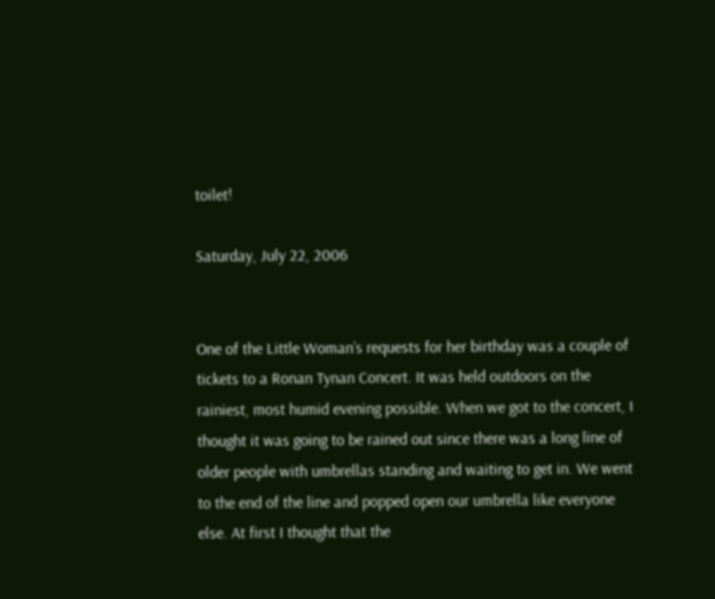toilet!

Saturday, July 22, 2006


One of the Little Woman’s requests for her birthday was a couple of tickets to a Ronan Tynan Concert. It was held outdoors on the rainiest, most humid evening possible. When we got to the concert, I thought it was going to be rained out since there was a long line of older people with umbrellas standing and waiting to get in. We went to the end of the line and popped open our umbrella like everyone else. At first I thought that the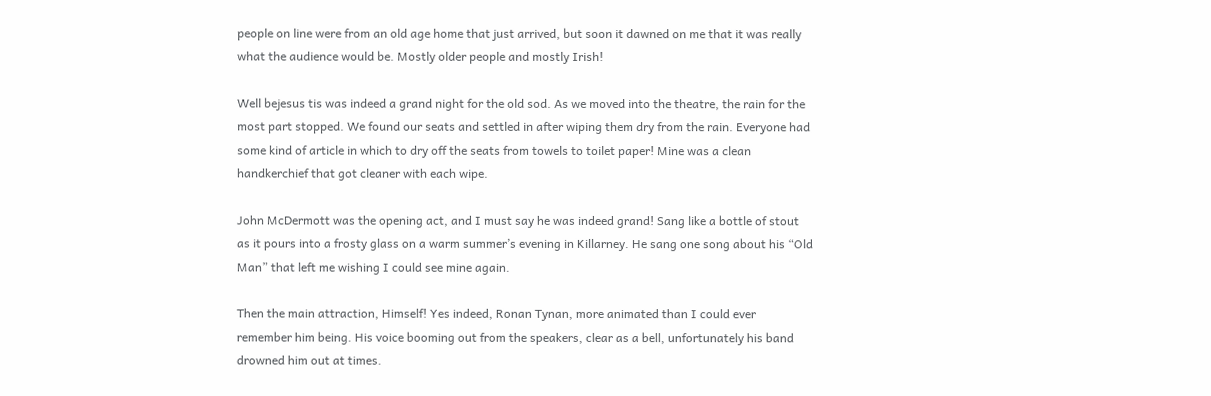people on line were from an old age home that just arrived, but soon it dawned on me that it was really what the audience would be. Mostly older people and mostly Irish!

Well bejesus tis was indeed a grand night for the old sod. As we moved into the theatre, the rain for the most part stopped. We found our seats and settled in after wiping them dry from the rain. Everyone had some kind of article in which to dry off the seats from towels to toilet paper! Mine was a clean handkerchief that got cleaner with each wipe.

John McDermott was the opening act, and I must say he was indeed grand! Sang like a bottle of stout as it pours into a frosty glass on a warm summer’s evening in Killarney. He sang one song about his “Old Man” that left me wishing I could see mine again.

Then the main attraction, Himself! Yes indeed, Ronan Tynan, more animated than I could ever remember him being. His voice booming out from the speakers, clear as a bell, unfortunately his band drowned him out at times.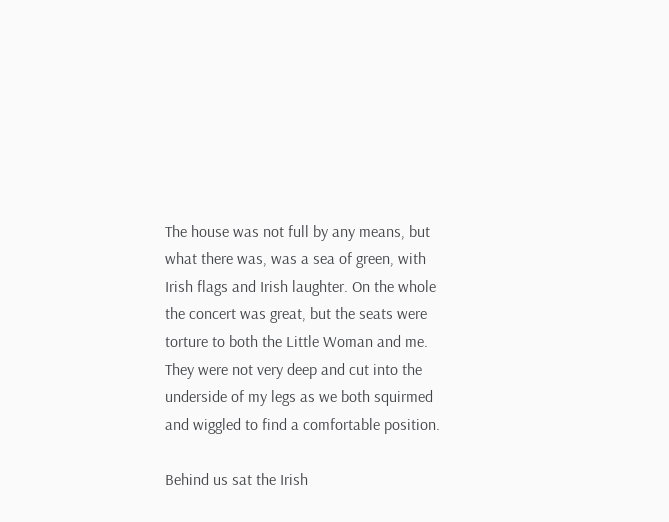The house was not full by any means, but what there was, was a sea of green, with Irish flags and Irish laughter. On the whole the concert was great, but the seats were torture to both the Little Woman and me. They were not very deep and cut into the underside of my legs as we both squirmed and wiggled to find a comfortable position.

Behind us sat the Irish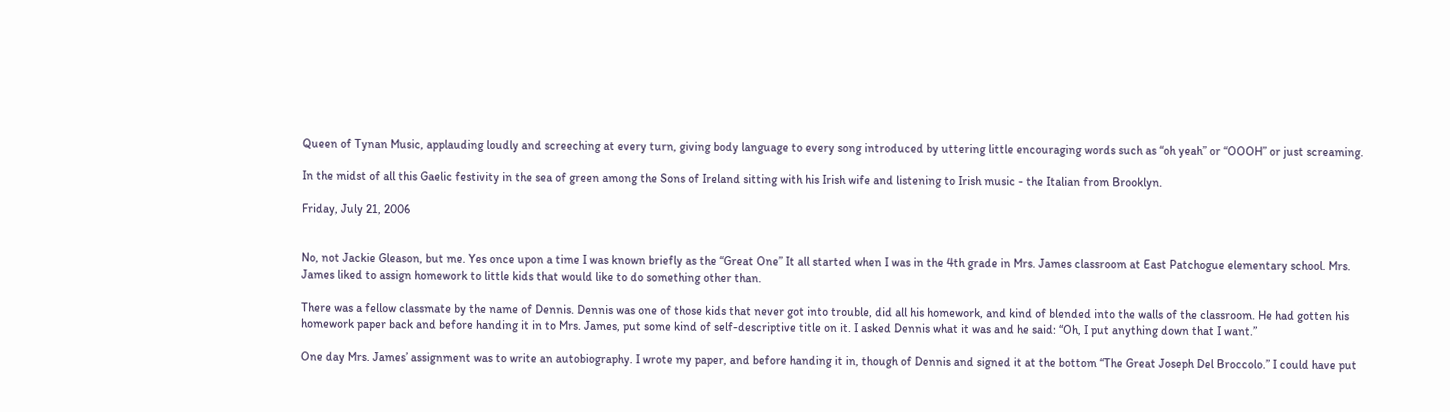Queen of Tynan Music, applauding loudly and screeching at every turn, giving body language to every song introduced by uttering little encouraging words such as “oh yeah” or “OOOH” or just screaming.

In the midst of all this Gaelic festivity in the sea of green among the Sons of Ireland sitting with his Irish wife and listening to Irish music - the Italian from Brooklyn.

Friday, July 21, 2006


No, not Jackie Gleason, but me. Yes once upon a time I was known briefly as the “Great One” It all started when I was in the 4th grade in Mrs. James classroom at East Patchogue elementary school. Mrs. James liked to assign homework to little kids that would like to do something other than.

There was a fellow classmate by the name of Dennis. Dennis was one of those kids that never got into trouble, did all his homework, and kind of blended into the walls of the classroom. He had gotten his homework paper back and before handing it in to Mrs. James, put some kind of self-descriptive title on it. I asked Dennis what it was and he said: “Oh, I put anything down that I want.”

One day Mrs. James’ assignment was to write an autobiography. I wrote my paper, and before handing it in, though of Dennis and signed it at the bottom “The Great Joseph Del Broccolo.” I could have put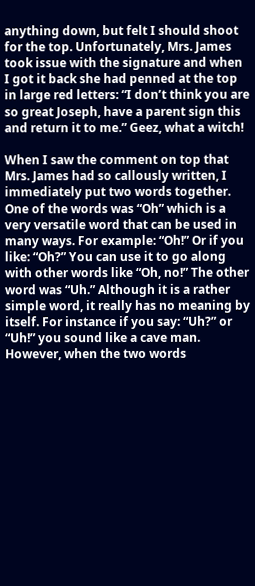anything down, but felt I should shoot for the top. Unfortunately, Mrs. James took issue with the signature and when I got it back she had penned at the top in large red letters: “I don’t think you are so great Joseph, have a parent sign this and return it to me.” Geez, what a witch!

When I saw the comment on top that Mrs. James had so callously written, I immediately put two words together. One of the words was “Oh” which is a very versatile word that can be used in many ways. For example: “Oh!” Or if you like: “Oh?” You can use it to go along with other words like “Oh, no!” The other word was “Uh.” Although it is a rather simple word, it really has no meaning by itself. For instance if you say: “Uh?” or “Uh!” you sound like a cave man. However, when the two words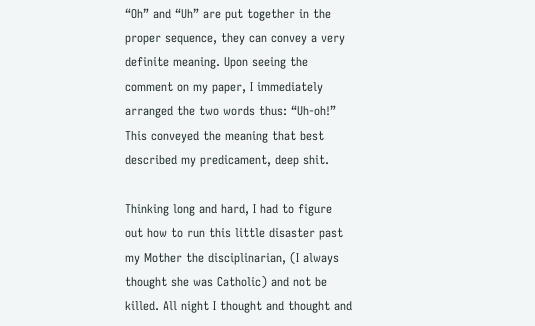“Oh” and “Uh” are put together in the proper sequence, they can convey a very definite meaning. Upon seeing the comment on my paper, I immediately arranged the two words thus: “Uh-oh!” This conveyed the meaning that best described my predicament, deep shit.

Thinking long and hard, I had to figure out how to run this little disaster past my Mother the disciplinarian, (I always thought she was Catholic) and not be killed. All night I thought and thought and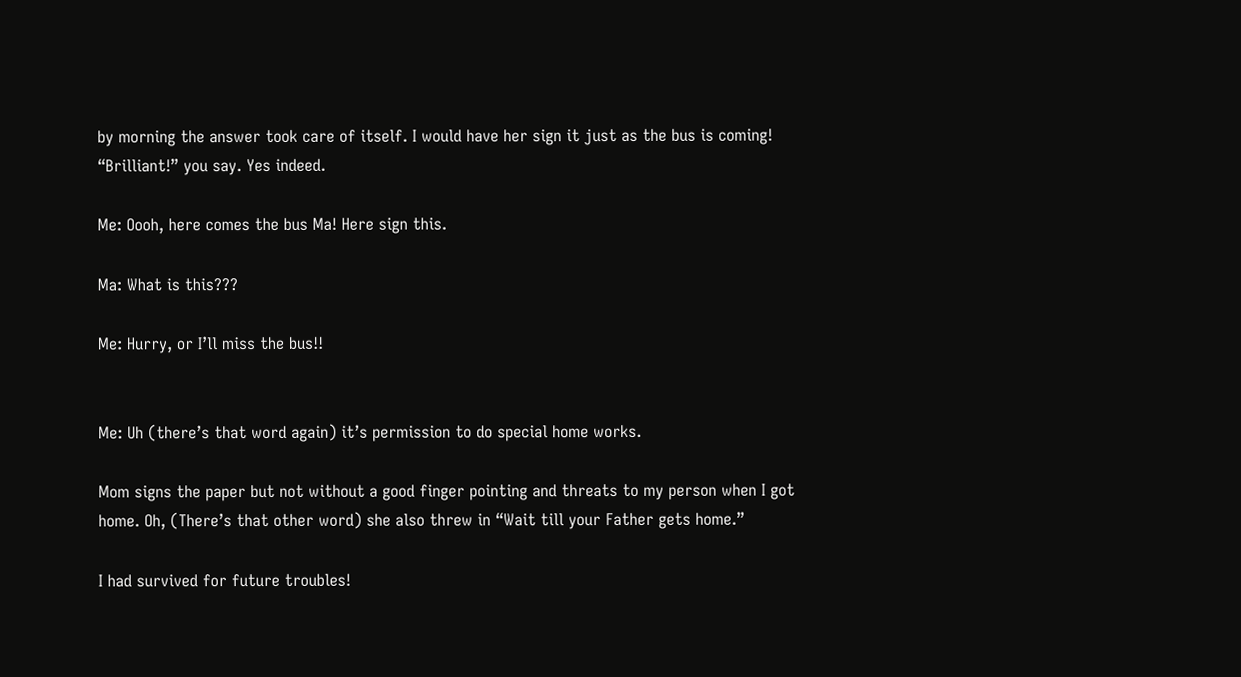by morning the answer took care of itself. I would have her sign it just as the bus is coming! “Brilliant!” you say. Yes indeed.

Me: Oooh, here comes the bus Ma! Here sign this.

Ma: What is this???

Me: Hurry, or I’ll miss the bus!!


Me: Uh (there’s that word again) it’s permission to do special home works.

Mom signs the paper but not without a good finger pointing and threats to my person when I got home. Oh, (There’s that other word) she also threw in “Wait till your Father gets home.”

I had survived for future troubles!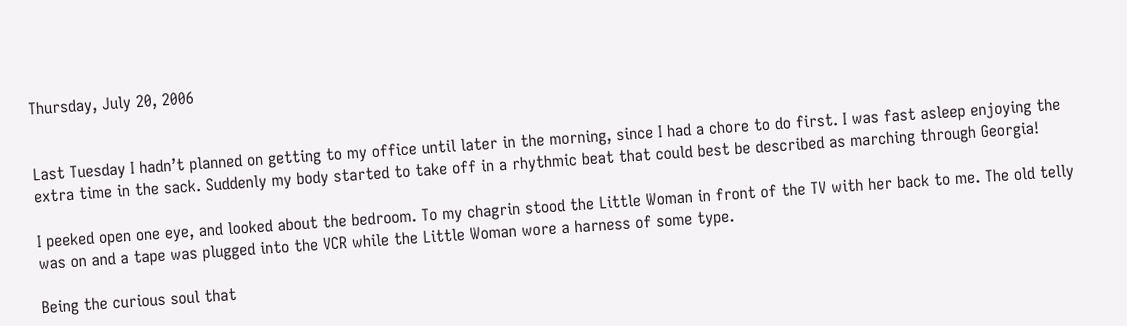Thursday, July 20, 2006


Last Tuesday I hadn’t planned on getting to my office until later in the morning, since I had a chore to do first. I was fast asleep enjoying the extra time in the sack. Suddenly my body started to take off in a rhythmic beat that could best be described as marching through Georgia!

I peeked open one eye, and looked about the bedroom. To my chagrin stood the Little Woman in front of the TV with her back to me. The old telly was on and a tape was plugged into the VCR while the Little Woman wore a harness of some type.

Being the curious soul that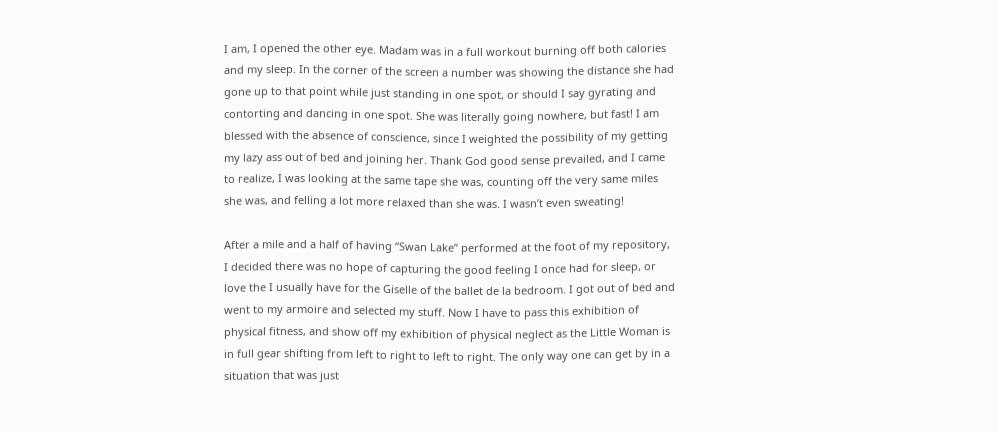I am, I opened the other eye. Madam was in a full workout burning off both calories and my sleep. In the corner of the screen a number was showing the distance she had gone up to that point while just standing in one spot, or should I say gyrating and contorting and dancing in one spot. She was literally going nowhere, but fast! I am blessed with the absence of conscience, since I weighted the possibility of my getting my lazy ass out of bed and joining her. Thank God good sense prevailed, and I came to realize, I was looking at the same tape she was, counting off the very same miles she was, and felling a lot more relaxed than she was. I wasn’t even sweating!

After a mile and a half of having “Swan Lake” performed at the foot of my repository, I decided there was no hope of capturing the good feeling I once had for sleep, or love the I usually have for the Giselle of the ballet de la bedroom. I got out of bed and went to my armoire and selected my stuff. Now I have to pass this exhibition of physical fitness, and show off my exhibition of physical neglect as the Little Woman is in full gear shifting from left to right to left to right. The only way one can get by in a situation that was just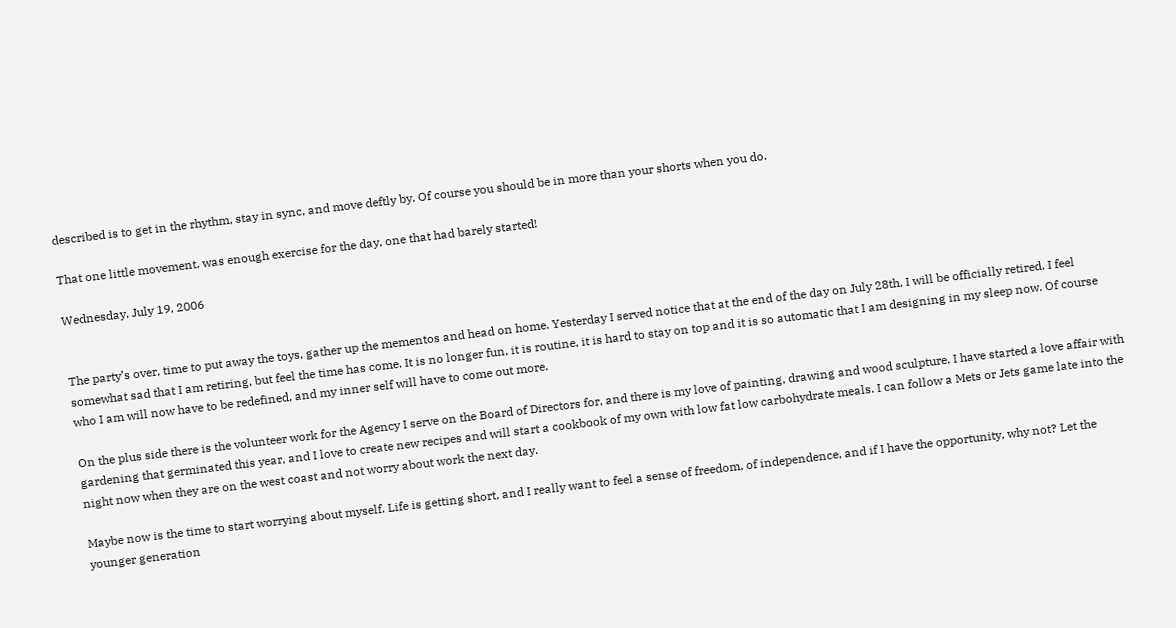described is to get in the rhythm, stay in sync, and move deftly by. Of course you should be in more than your shorts when you do.

That one little movement, was enough exercise for the day, one that had barely started!

Wednesday, July 19, 2006


The party’s over, time to put away the toys, gather up the mementos and head on home. Yesterday I served notice that at the end of the day on July 28th, I will be officially retired. I feel somewhat sad that I am retiring, but feel the time has come. It is no longer fun, it is routine, it is hard to stay on top and it is so automatic that I am designing in my sleep now. Of course who I am will now have to be redefined, and my inner self will have to come out more.

On the plus side there is the volunteer work for the Agency I serve on the Board of Directors for, and there is my love of painting, drawing and wood sculpture. I have started a love affair with gardening that germinated this year, and I love to create new recipes and will start a cookbook of my own with low fat low carbohydrate meals. I can follow a Mets or Jets game late into the night now when they are on the west coast and not worry about work the next day.

Maybe now is the time to start worrying about myself. Life is getting short, and I really want to feel a sense of freedom, of independence, and if I have the opportunity, why not? Let the younger generation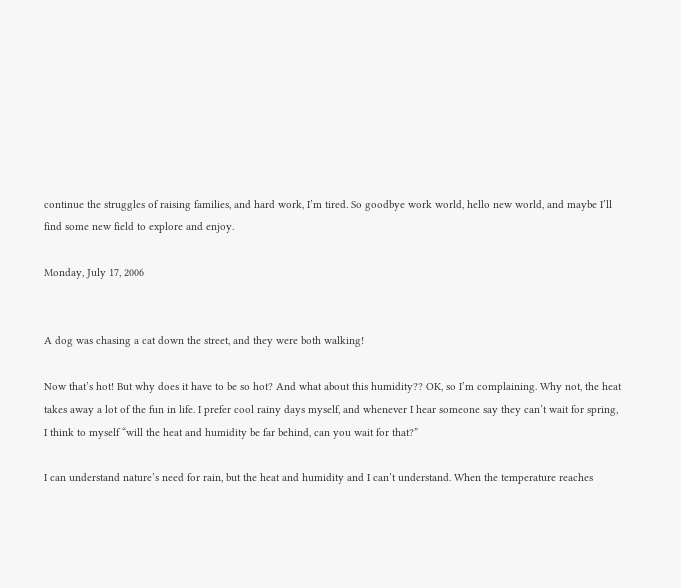continue the struggles of raising families, and hard work, I’m tired. So goodbye work world, hello new world, and maybe I’ll find some new field to explore and enjoy.

Monday, July 17, 2006


A dog was chasing a cat down the street, and they were both walking!

Now that’s hot! But why does it have to be so hot? And what about this humidity?? OK, so I’m complaining. Why not, the heat takes away a lot of the fun in life. I prefer cool rainy days myself, and whenever I hear someone say they can’t wait for spring, I think to myself “will the heat and humidity be far behind, can you wait for that?”

I can understand nature’s need for rain, but the heat and humidity and I can’t understand. When the temperature reaches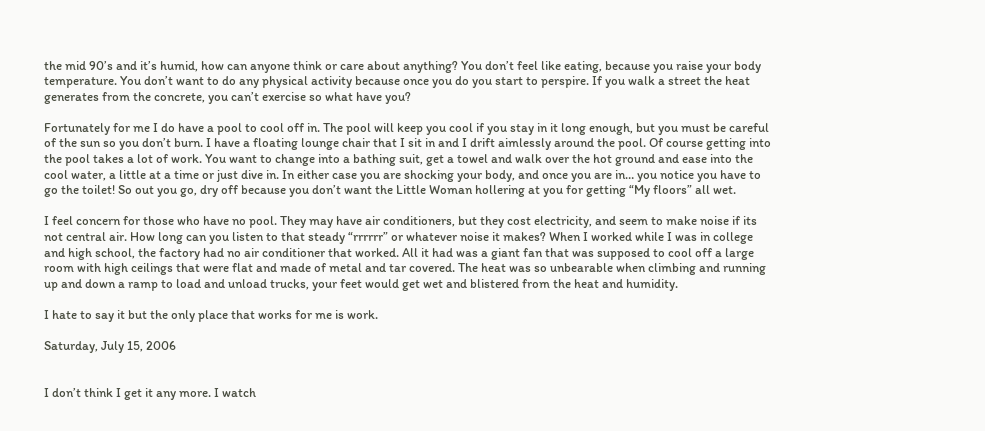the mid 90’s and it’s humid, how can anyone think or care about anything? You don’t feel like eating, because you raise your body temperature. You don’t want to do any physical activity because once you do you start to perspire. If you walk a street the heat generates from the concrete, you can’t exercise so what have you?

Fortunately for me I do have a pool to cool off in. The pool will keep you cool if you stay in it long enough, but you must be careful of the sun so you don’t burn. I have a floating lounge chair that I sit in and I drift aimlessly around the pool. Of course getting into the pool takes a lot of work. You want to change into a bathing suit, get a towel and walk over the hot ground and ease into the cool water, a little at a time or just dive in. In either case you are shocking your body, and once you are in… you notice you have to go the toilet! So out you go, dry off because you don’t want the Little Woman hollering at you for getting “My floors” all wet.

I feel concern for those who have no pool. They may have air conditioners, but they cost electricity, and seem to make noise if its not central air. How long can you listen to that steady “rrrrrr” or whatever noise it makes? When I worked while I was in college and high school, the factory had no air conditioner that worked. All it had was a giant fan that was supposed to cool off a large room with high ceilings that were flat and made of metal and tar covered. The heat was so unbearable when climbing and running up and down a ramp to load and unload trucks, your feet would get wet and blistered from the heat and humidity.

I hate to say it but the only place that works for me is work.

Saturday, July 15, 2006


I don’t think I get it any more. I watch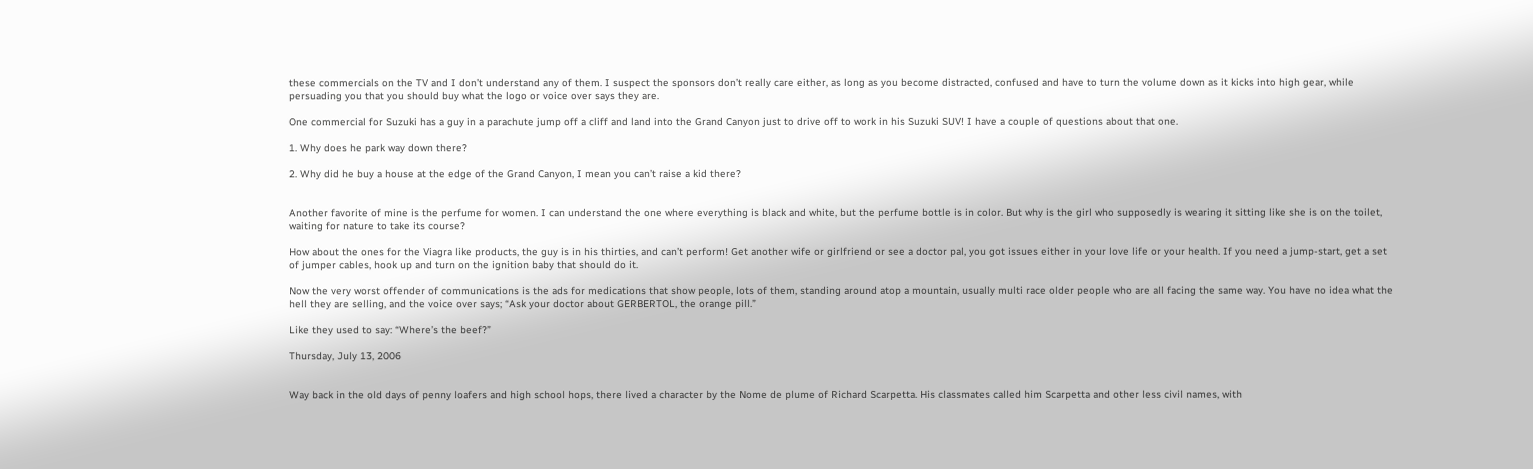these commercials on the TV and I don’t understand any of them. I suspect the sponsors don’t really care either, as long as you become distracted, confused and have to turn the volume down as it kicks into high gear, while persuading you that you should buy what the logo or voice over says they are.

One commercial for Suzuki has a guy in a parachute jump off a cliff and land into the Grand Canyon just to drive off to work in his Suzuki SUV! I have a couple of questions about that one.

1. Why does he park way down there?

2. Why did he buy a house at the edge of the Grand Canyon, I mean you can’t raise a kid there?


Another favorite of mine is the perfume for women. I can understand the one where everything is black and white, but the perfume bottle is in color. But why is the girl who supposedly is wearing it sitting like she is on the toilet, waiting for nature to take its course?

How about the ones for the Viagra like products, the guy is in his thirties, and can’t perform! Get another wife or girlfriend or see a doctor pal, you got issues either in your love life or your health. If you need a jump-start, get a set of jumper cables, hook up and turn on the ignition baby that should do it.

Now the very worst offender of communications is the ads for medications that show people, lots of them, standing around atop a mountain, usually multi race older people who are all facing the same way. You have no idea what the hell they are selling, and the voice over says; “Ask your doctor about GERBERTOL, the orange pill.”

Like they used to say: “Where’s the beef?”

Thursday, July 13, 2006


Way back in the old days of penny loafers and high school hops, there lived a character by the Nome de plume of Richard Scarpetta. His classmates called him Scarpetta and other less civil names, with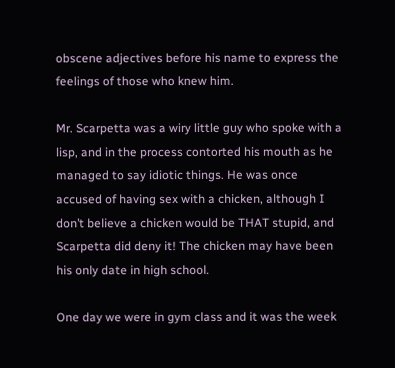obscene adjectives before his name to express the feelings of those who knew him.

Mr. Scarpetta was a wiry little guy who spoke with a lisp, and in the process contorted his mouth as he managed to say idiotic things. He was once accused of having sex with a chicken, although I don’t believe a chicken would be THAT stupid, and Scarpetta did deny it! The chicken may have been his only date in high school.

One day we were in gym class and it was the week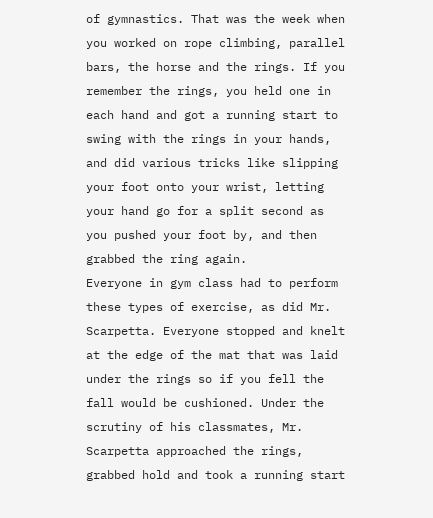of gymnastics. That was the week when you worked on rope climbing, parallel bars, the horse and the rings. If you remember the rings, you held one in each hand and got a running start to swing with the rings in your hands, and did various tricks like slipping your foot onto your wrist, letting your hand go for a split second as you pushed your foot by, and then grabbed the ring again.
Everyone in gym class had to perform these types of exercise, as did Mr. Scarpetta. Everyone stopped and knelt at the edge of the mat that was laid under the rings so if you fell the fall would be cushioned. Under the scrutiny of his classmates, Mr. Scarpetta approached the rings, grabbed hold and took a running start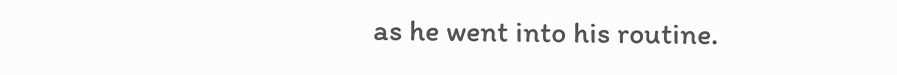as he went into his routine.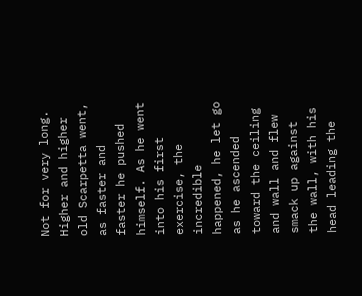Not for very long. Higher and higher old Scarpetta went, as faster and faster he pushed himself. As he went into his first exercise, the incredible happened, he let go as he ascended toward the ceiling and wall and flew smack up against the wall, with his head leading the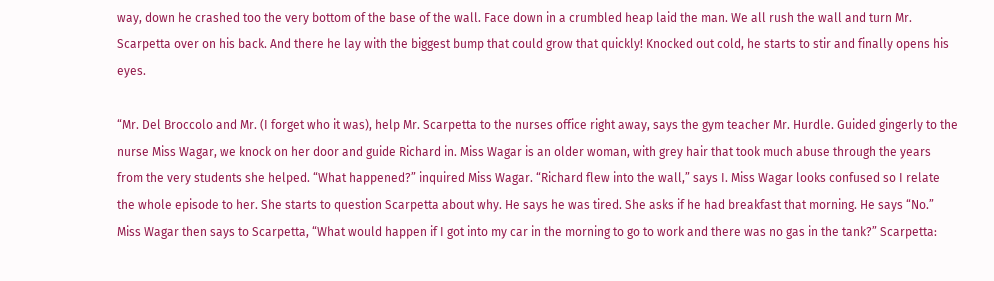way, down he crashed too the very bottom of the base of the wall. Face down in a crumbled heap laid the man. We all rush the wall and turn Mr. Scarpetta over on his back. And there he lay with the biggest bump that could grow that quickly! Knocked out cold, he starts to stir and finally opens his eyes.

“Mr. Del Broccolo and Mr. (I forget who it was), help Mr. Scarpetta to the nurses office right away, says the gym teacher Mr. Hurdle. Guided gingerly to the nurse Miss Wagar, we knock on her door and guide Richard in. Miss Wagar is an older woman, with grey hair that took much abuse through the years from the very students she helped. “What happened?” inquired Miss Wagar. “Richard flew into the wall,” says I. Miss Wagar looks confused so I relate the whole episode to her. She starts to question Scarpetta about why. He says he was tired. She asks if he had breakfast that morning. He says “No.” Miss Wagar then says to Scarpetta, “What would happen if I got into my car in the morning to go to work and there was no gas in the tank?” Scarpetta: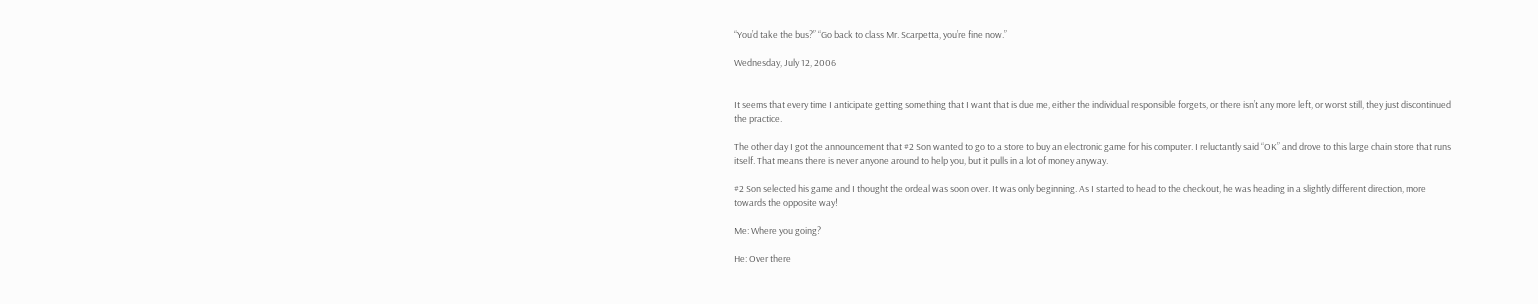“You’d take the bus?” “Go back to class Mr. Scarpetta, you’re fine now.”

Wednesday, July 12, 2006


It seems that every time I anticipate getting something that I want that is due me, either the individual responsible forgets, or there isn’t any more left, or worst still, they just discontinued the practice.

The other day I got the announcement that #2 Son wanted to go to a store to buy an electronic game for his computer. I reluctantly said “OK” and drove to this large chain store that runs itself. That means there is never anyone around to help you, but it pulls in a lot of money anyway.

#2 Son selected his game and I thought the ordeal was soon over. It was only beginning. As I started to head to the checkout, he was heading in a slightly different direction, more towards the opposite way!

Me: Where you going?

He: Over there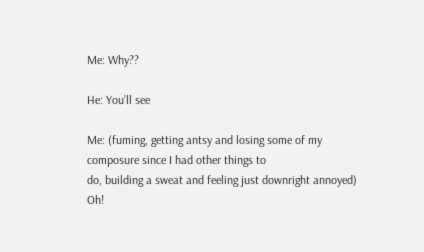Me: Why??

He: You’ll see

Me: (fuming, getting antsy and losing some of my composure since I had other things to
do, building a sweat and feeling just downright annoyed) Oh!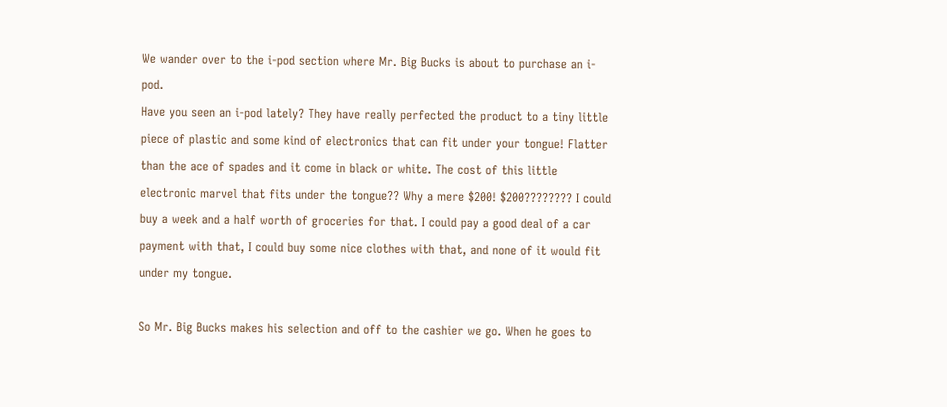We wander over to the i-pod section where Mr. Big Bucks is about to purchase an i-pod.
Have you seen an i-pod lately? They have really perfected the product to a tiny little piece of plastic and some kind of electronics that can fit under your tongue! Flatter than the ace of spades and it come in black or white. The cost of this little electronic marvel that fits under the tongue?? Why a mere $200! $200???????? I could buy a week and a half worth of groceries for that. I could pay a good deal of a car payment with that, I could buy some nice clothes with that, and none of it would fit under my tongue.

So Mr. Big Bucks makes his selection and off to the cashier we go. When he goes to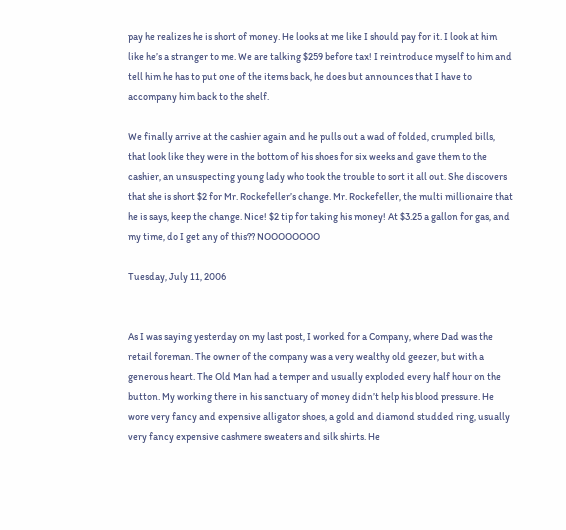pay he realizes he is short of money. He looks at me like I should pay for it. I look at him like he’s a stranger to me. We are talking $259 before tax! I reintroduce myself to him and tell him he has to put one of the items back, he does but announces that I have to accompany him back to the shelf.

We finally arrive at the cashier again and he pulls out a wad of folded, crumpled bills, that look like they were in the bottom of his shoes for six weeks and gave them to the cashier, an unsuspecting young lady who took the trouble to sort it all out. She discovers that she is short $2 for Mr. Rockefeller’s change. Mr. Rockefeller, the multi millionaire that he is says, keep the change. Nice! $2 tip for taking his money! At $3.25 a gallon for gas, and my time, do I get any of this?? NOOOOOOOO

Tuesday, July 11, 2006


As I was saying yesterday on my last post, I worked for a Company, where Dad was the retail foreman. The owner of the company was a very wealthy old geezer, but with a generous heart. The Old Man had a temper and usually exploded every half hour on the button. My working there in his sanctuary of money didn’t help his blood pressure. He wore very fancy and expensive alligator shoes, a gold and diamond studded ring, usually very fancy expensive cashmere sweaters and silk shirts. He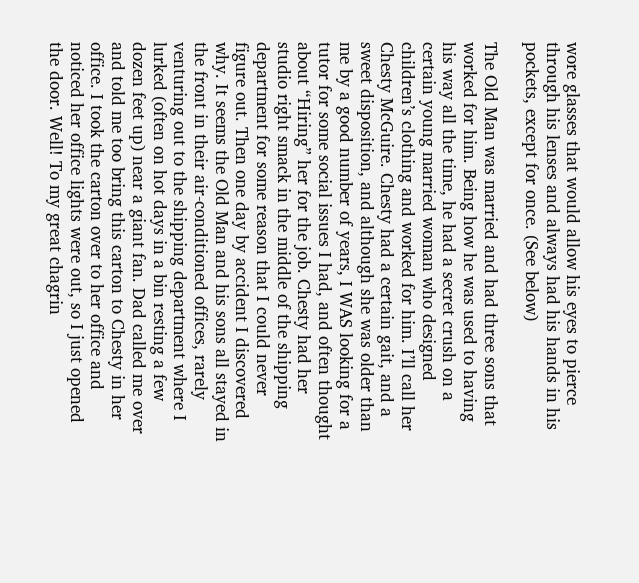wore glasses that would allow his eyes to pierce through his lenses and always had his hands in his pockets, except for once. (See below)

The Old Man was married and had three sons that worked for him. Being how he was used to having his way all the time, he had a secret crush on a certain young married woman who designed children’s clothing and worked for him. I’ll call her Chesty McGuire. Chesty had a certain gait, and a sweet disposition, and although she was older than me by a good number of years, I WAS looking for a tutor for some social issues I had, and often thought about “Hiring” her for the job. Chesty had her studio right smack in the middle of the shipping department for some reason that I could never figure out. Then one day by accident I discovered why. It seems the Old Man and his sons all stayed in the front in their air-conditioned offices, rarely venturing out to the shipping department where I lurked (often on hot days in a bin resting a few dozen feet up) near a giant fan. Dad called me over and told me too bring this carton to Chesty in her office. I took the carton over to her office and noticed her office lights were out, so I just opened the door. Well! To my great chagrin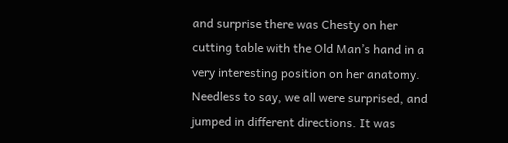and surprise there was Chesty on her cutting table with the Old Man’s hand in a very interesting position on her anatomy. Needless to say, we all were surprised, and jumped in different directions. It was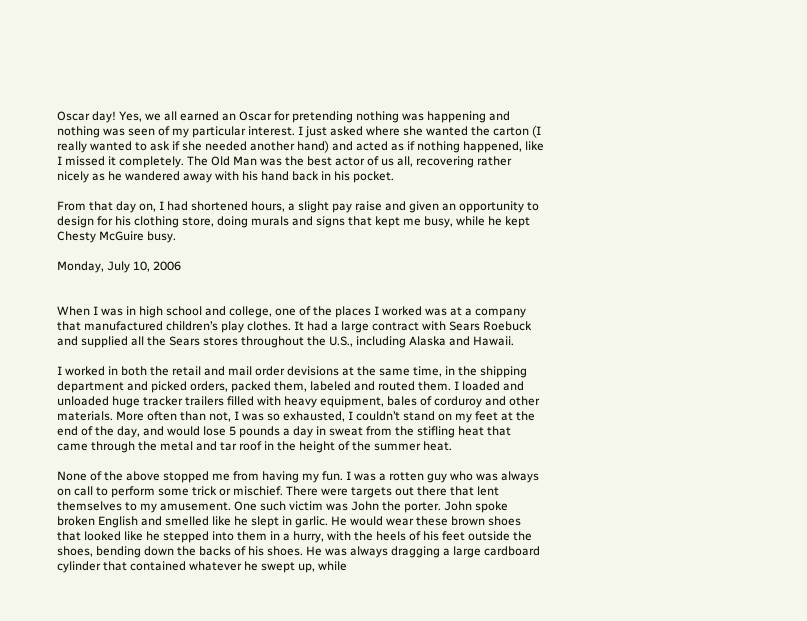Oscar day! Yes, we all earned an Oscar for pretending nothing was happening and nothing was seen of my particular interest. I just asked where she wanted the carton (I really wanted to ask if she needed another hand) and acted as if nothing happened, like I missed it completely. The Old Man was the best actor of us all, recovering rather nicely as he wandered away with his hand back in his pocket.

From that day on, I had shortened hours, a slight pay raise and given an opportunity to design for his clothing store, doing murals and signs that kept me busy, while he kept Chesty McGuire busy.

Monday, July 10, 2006


When I was in high school and college, one of the places I worked was at a company that manufactured children’s play clothes. It had a large contract with Sears Roebuck and supplied all the Sears stores throughout the U.S., including Alaska and Hawaii.

I worked in both the retail and mail order devisions at the same time, in the shipping department and picked orders, packed them, labeled and routed them. I loaded and unloaded huge tracker trailers filled with heavy equipment, bales of corduroy and other materials. More often than not, I was so exhausted, I couldn’t stand on my feet at the end of the day, and would lose 5 pounds a day in sweat from the stifling heat that came through the metal and tar roof in the height of the summer heat.

None of the above stopped me from having my fun. I was a rotten guy who was always on call to perform some trick or mischief. There were targets out there that lent themselves to my amusement. One such victim was John the porter. John spoke broken English and smelled like he slept in garlic. He would wear these brown shoes that looked like he stepped into them in a hurry, with the heels of his feet outside the shoes, bending down the backs of his shoes. He was always dragging a large cardboard cylinder that contained whatever he swept up, while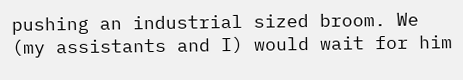pushing an industrial sized broom. We (my assistants and I) would wait for him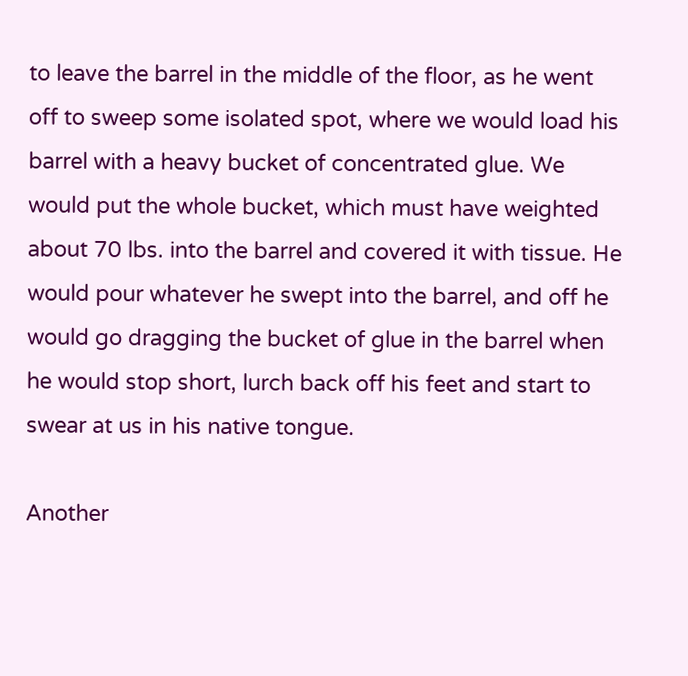to leave the barrel in the middle of the floor, as he went off to sweep some isolated spot, where we would load his barrel with a heavy bucket of concentrated glue. We would put the whole bucket, which must have weighted about 70 lbs. into the barrel and covered it with tissue. He would pour whatever he swept into the barrel, and off he would go dragging the bucket of glue in the barrel when he would stop short, lurch back off his feet and start to swear at us in his native tongue.

Another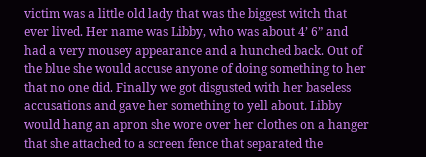victim was a little old lady that was the biggest witch that ever lived. Her name was Libby, who was about 4’ 6” and had a very mousey appearance and a hunched back. Out of the blue she would accuse anyone of doing something to her that no one did. Finally we got disgusted with her baseless accusations and gave her something to yell about. Libby would hang an apron she wore over her clothes on a hanger that she attached to a screen fence that separated the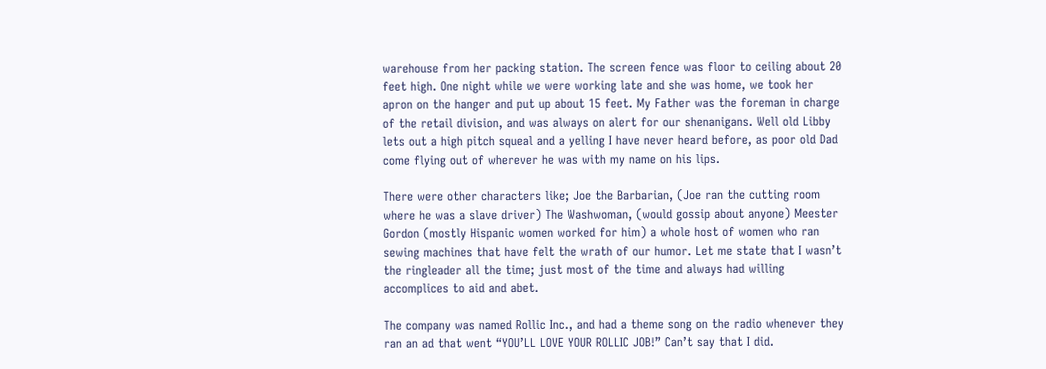warehouse from her packing station. The screen fence was floor to ceiling about 20 feet high. One night while we were working late and she was home, we took her apron on the hanger and put up about 15 feet. My Father was the foreman in charge of the retail division, and was always on alert for our shenanigans. Well old Libby lets out a high pitch squeal and a yelling I have never heard before, as poor old Dad come flying out of wherever he was with my name on his lips.

There were other characters like; Joe the Barbarian, (Joe ran the cutting room where he was a slave driver) The Washwoman, (would gossip about anyone) Meester Gordon (mostly Hispanic women worked for him) a whole host of women who ran sewing machines that have felt the wrath of our humor. Let me state that I wasn’t the ringleader all the time; just most of the time and always had willing accomplices to aid and abet.

The company was named Rollic Inc., and had a theme song on the radio whenever they ran an ad that went “YOU’LL LOVE YOUR ROLLIC JOB!” Can’t say that I did.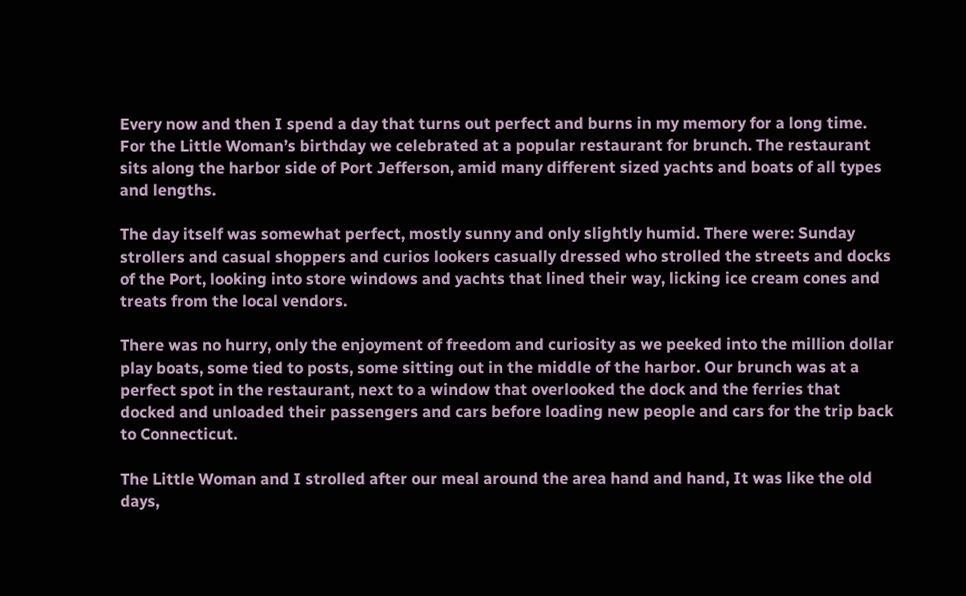Every now and then I spend a day that turns out perfect and burns in my memory for a long time. For the Little Woman’s birthday we celebrated at a popular restaurant for brunch. The restaurant sits along the harbor side of Port Jefferson, amid many different sized yachts and boats of all types and lengths.

The day itself was somewhat perfect, mostly sunny and only slightly humid. There were: Sunday strollers and casual shoppers and curios lookers casually dressed who strolled the streets and docks of the Port, looking into store windows and yachts that lined their way, licking ice cream cones and treats from the local vendors.

There was no hurry, only the enjoyment of freedom and curiosity as we peeked into the million dollar play boats, some tied to posts, some sitting out in the middle of the harbor. Our brunch was at a perfect spot in the restaurant, next to a window that overlooked the dock and the ferries that docked and unloaded their passengers and cars before loading new people and cars for the trip back to Connecticut.

The Little Woman and I strolled after our meal around the area hand and hand, It was like the old days,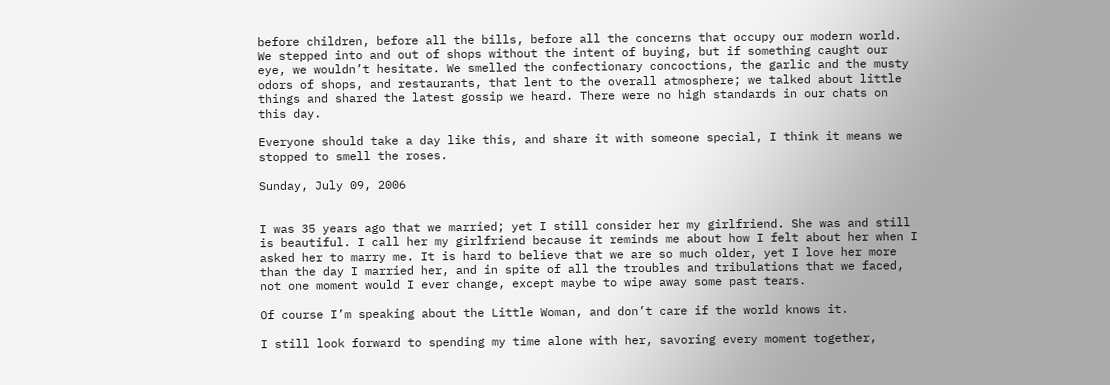before children, before all the bills, before all the concerns that occupy our modern world. We stepped into and out of shops without the intent of buying, but if something caught our eye, we wouldn’t hesitate. We smelled the confectionary concoctions, the garlic and the musty odors of shops, and restaurants, that lent to the overall atmosphere; we talked about little things and shared the latest gossip we heard. There were no high standards in our chats on this day.

Everyone should take a day like this, and share it with someone special, I think it means we stopped to smell the roses.

Sunday, July 09, 2006


I was 35 years ago that we married; yet I still consider her my girlfriend. She was and still is beautiful. I call her my girlfriend because it reminds me about how I felt about her when I asked her to marry me. It is hard to believe that we are so much older, yet I love her more than the day I married her, and in spite of all the troubles and tribulations that we faced, not one moment would I ever change, except maybe to wipe away some past tears.

Of course I’m speaking about the Little Woman, and don’t care if the world knows it.

I still look forward to spending my time alone with her, savoring every moment together,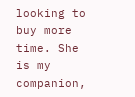looking to buy more time. She is my companion,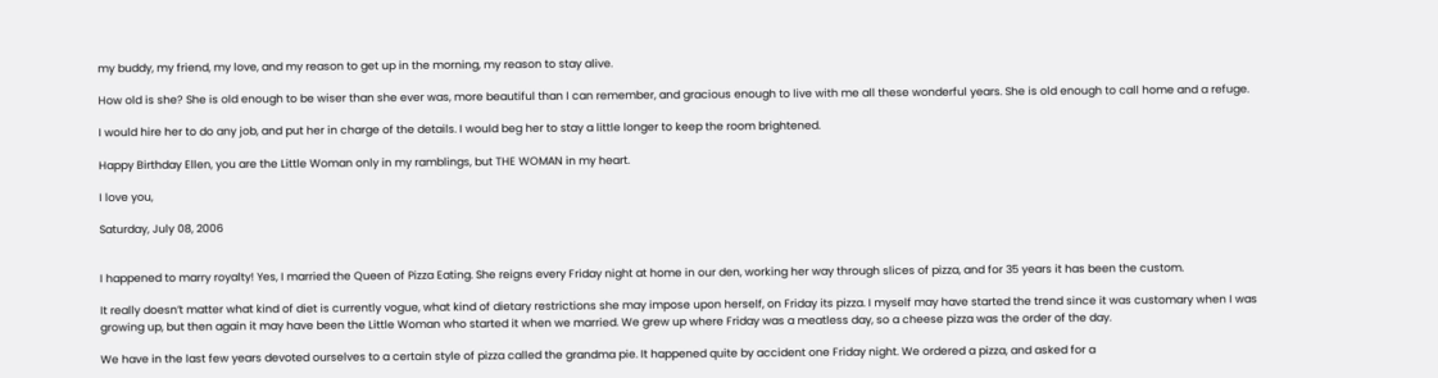my buddy, my friend, my love, and my reason to get up in the morning, my reason to stay alive.

How old is she? She is old enough to be wiser than she ever was, more beautiful than I can remember, and gracious enough to live with me all these wonderful years. She is old enough to call home and a refuge.

I would hire her to do any job, and put her in charge of the details. I would beg her to stay a little longer to keep the room brightened.

Happy Birthday Ellen, you are the Little Woman only in my ramblings, but THE WOMAN in my heart.

I love you,

Saturday, July 08, 2006


I happened to marry royalty! Yes, I married the Queen of Pizza Eating. She reigns every Friday night at home in our den, working her way through slices of pizza, and for 35 years it has been the custom.

It really doesn’t matter what kind of diet is currently vogue, what kind of dietary restrictions she may impose upon herself, on Friday its pizza. I myself may have started the trend since it was customary when I was growing up, but then again it may have been the Little Woman who started it when we married. We grew up where Friday was a meatless day, so a cheese pizza was the order of the day.

We have in the last few years devoted ourselves to a certain style of pizza called the grandma pie. It happened quite by accident one Friday night. We ordered a pizza, and asked for a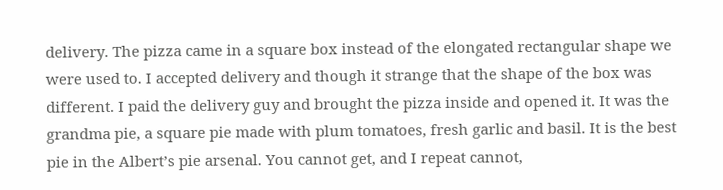delivery. The pizza came in a square box instead of the elongated rectangular shape we were used to. I accepted delivery and though it strange that the shape of the box was different. I paid the delivery guy and brought the pizza inside and opened it. It was the grandma pie, a square pie made with plum tomatoes, fresh garlic and basil. It is the best pie in the Albert’s pie arsenal. You cannot get, and I repeat cannot,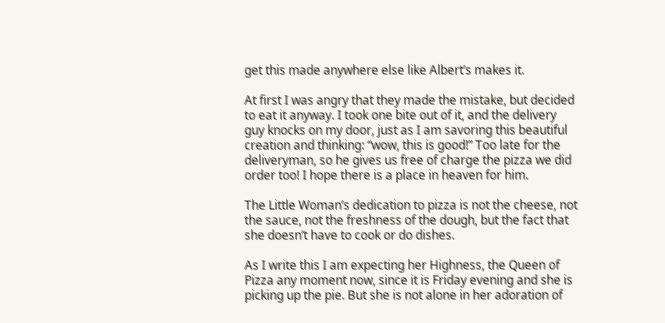get this made anywhere else like Albert’s makes it.

At first I was angry that they made the mistake, but decided to eat it anyway. I took one bite out of it, and the delivery guy knocks on my door, just as I am savoring this beautiful creation and thinking: “wow, this is good!” Too late for the deliveryman, so he gives us free of charge the pizza we did order too! I hope there is a place in heaven for him.

The Little Woman’s dedication to pizza is not the cheese, not the sauce, not the freshness of the dough, but the fact that she doesn’t have to cook or do dishes.

As I write this I am expecting her Highness, the Queen of Pizza any moment now, since it is Friday evening and she is picking up the pie. But she is not alone in her adoration of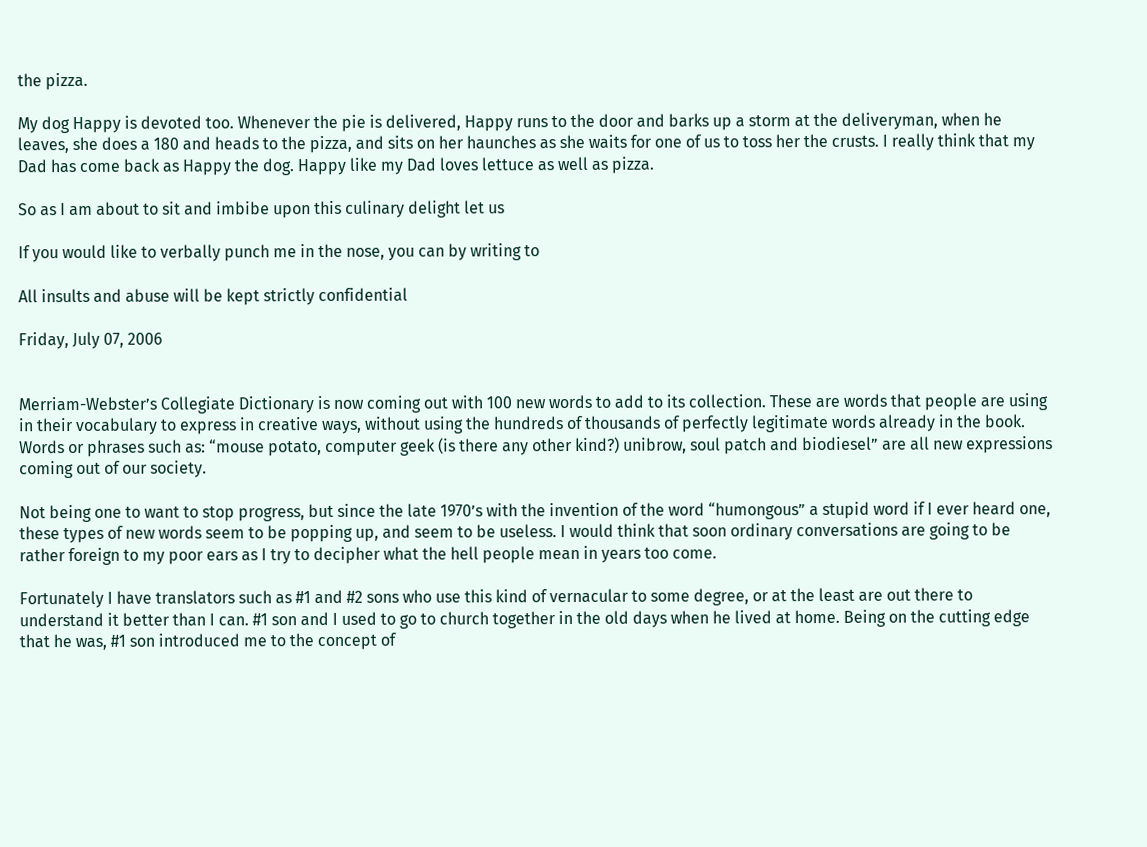the pizza.

My dog Happy is devoted too. Whenever the pie is delivered, Happy runs to the door and barks up a storm at the deliveryman, when he leaves, she does a 180 and heads to the pizza, and sits on her haunches as she waits for one of us to toss her the crusts. I really think that my Dad has come back as Happy the dog. Happy like my Dad loves lettuce as well as pizza.

So as I am about to sit and imbibe upon this culinary delight let us

If you would like to verbally punch me in the nose, you can by writing to

All insults and abuse will be kept strictly confidential

Friday, July 07, 2006


Merriam-Webster’s Collegiate Dictionary is now coming out with 100 new words to add to its collection. These are words that people are using in their vocabulary to express in creative ways, without using the hundreds of thousands of perfectly legitimate words already in the book. Words or phrases such as: “mouse potato, computer geek (is there any other kind?) unibrow, soul patch and biodiesel” are all new expressions coming out of our society.

Not being one to want to stop progress, but since the late 1970’s with the invention of the word “humongous” a stupid word if I ever heard one, these types of new words seem to be popping up, and seem to be useless. I would think that soon ordinary conversations are going to be rather foreign to my poor ears as I try to decipher what the hell people mean in years too come.

Fortunately I have translators such as #1 and #2 sons who use this kind of vernacular to some degree, or at the least are out there to understand it better than I can. #1 son and I used to go to church together in the old days when he lived at home. Being on the cutting edge that he was, #1 son introduced me to the concept of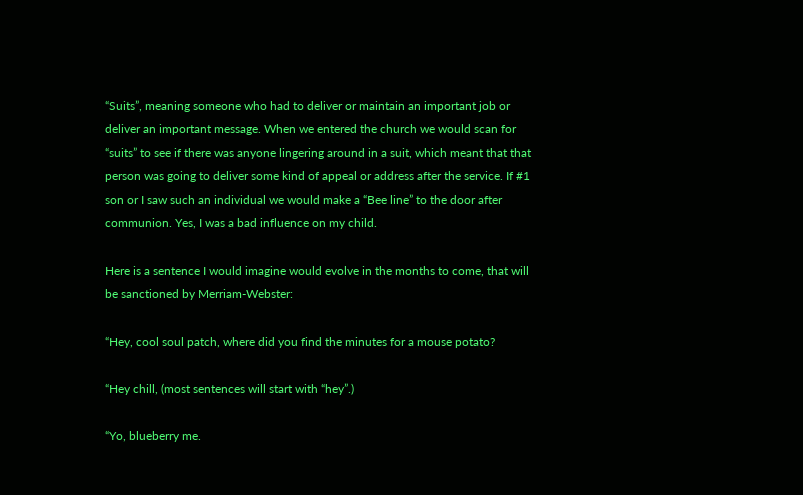“Suits”, meaning someone who had to deliver or maintain an important job or deliver an important message. When we entered the church we would scan for “suits” to see if there was anyone lingering around in a suit, which meant that that person was going to deliver some kind of appeal or address after the service. If #1 son or I saw such an individual we would make a “Bee line” to the door after communion. Yes, I was a bad influence on my child.

Here is a sentence I would imagine would evolve in the months to come, that will be sanctioned by Merriam-Webster:

“Hey, cool soul patch, where did you find the minutes for a mouse potato?

“Hey chill, (most sentences will start with “hey”.)

“Yo, blueberry me.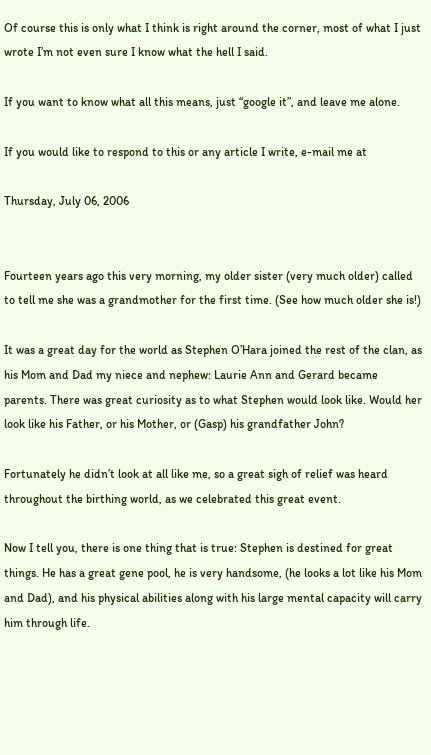Of course this is only what I think is right around the corner, most of what I just wrote I’m not even sure I know what the hell I said.

If you want to know what all this means, just “google it”, and leave me alone.

If you would like to respond to this or any article I write, e-mail me at

Thursday, July 06, 2006


Fourteen years ago this very morning, my older sister (very much older) called to tell me she was a grandmother for the first time. (See how much older she is!)

It was a great day for the world as Stephen O’Hara joined the rest of the clan, as his Mom and Dad my niece and nephew: Laurie Ann and Gerard became parents. There was great curiosity as to what Stephen would look like. Would her look like his Father, or his Mother, or (Gasp) his grandfather John?

Fortunately he didn’t look at all like me, so a great sigh of relief was heard throughout the birthing world, as we celebrated this great event.

Now I tell you, there is one thing that is true: Stephen is destined for great things. He has a great gene pool, he is very handsome, (he looks a lot like his Mom and Dad), and his physical abilities along with his large mental capacity will carry him through life.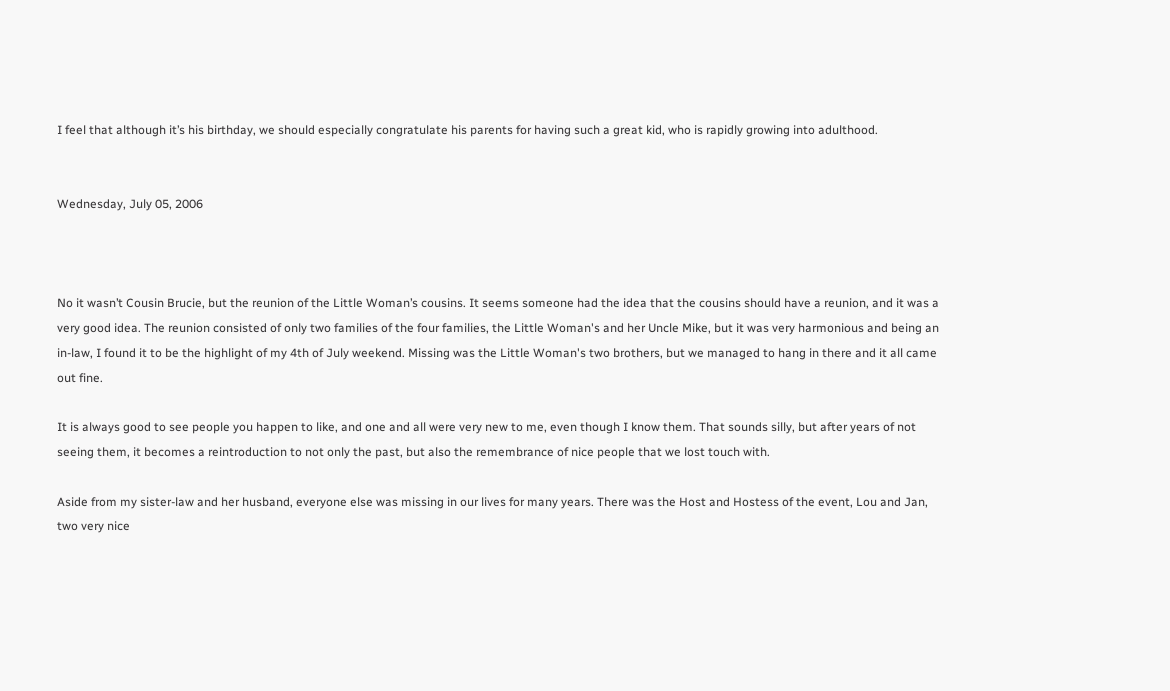I feel that although it’s his birthday, we should especially congratulate his parents for having such a great kid, who is rapidly growing into adulthood.


Wednesday, July 05, 2006



No it wasn’t Cousin Brucie, but the reunion of the Little Woman’s cousins. It seems someone had the idea that the cousins should have a reunion, and it was a very good idea. The reunion consisted of only two families of the four families, the Little Woman's and her Uncle Mike, but it was very harmonious and being an in-law, I found it to be the highlight of my 4th of July weekend. Missing was the Little Woman's two brothers, but we managed to hang in there and it all came out fine.

It is always good to see people you happen to like, and one and all were very new to me, even though I know them. That sounds silly, but after years of not seeing them, it becomes a reintroduction to not only the past, but also the remembrance of nice people that we lost touch with.

Aside from my sister-law and her husband, everyone else was missing in our lives for many years. There was the Host and Hostess of the event, Lou and Jan, two very nice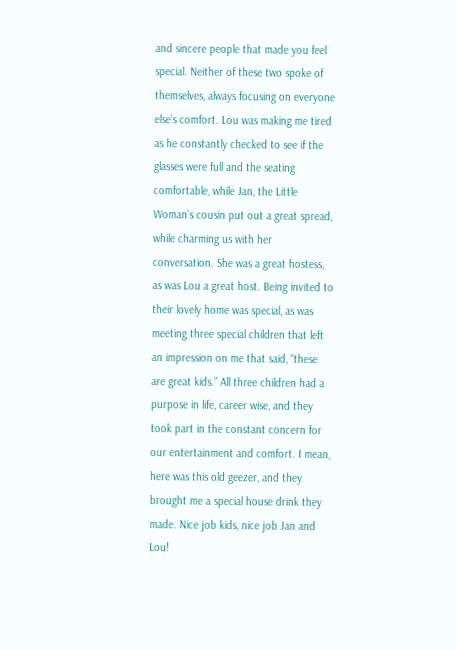and sincere people that made you feel special. Neither of these two spoke of themselves, always focusing on everyone else’s comfort. Lou was making me tired as he constantly checked to see if the glasses were full and the seating comfortable, while Jan, the Little Woman’s cousin put out a great spread, while charming us with her conversation. She was a great hostess, as was Lou a great host. Being invited to their lovely home was special, as was meeting three special children that left an impression on me that said, “these are great kids.” All three children had a purpose in life, career wise, and they took part in the constant concern for our entertainment and comfort. I mean, here was this old geezer, and they brought me a special house drink they made. Nice job kids, nice job Jan and Lou!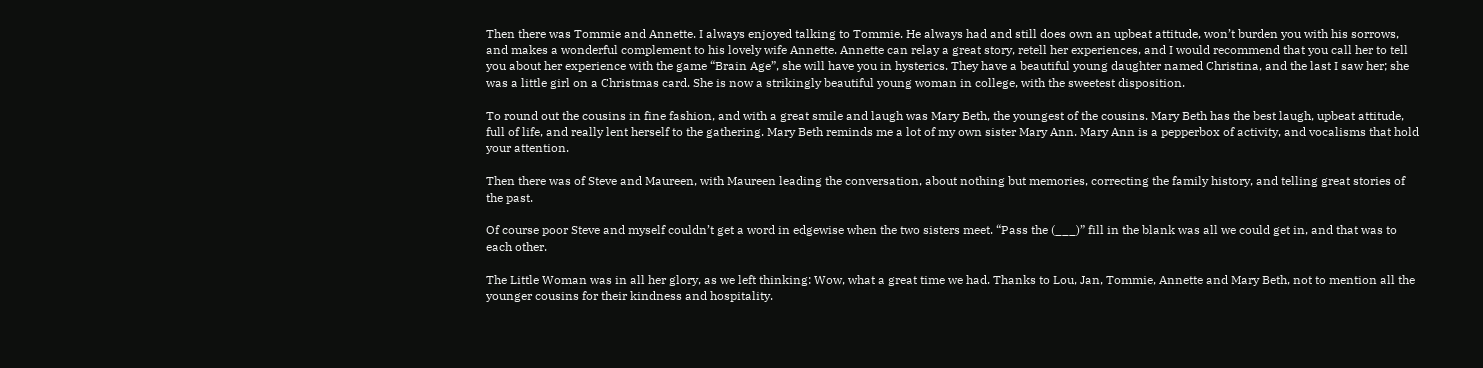Then there was Tommie and Annette. I always enjoyed talking to Tommie. He always had and still does own an upbeat attitude, won’t burden you with his sorrows, and makes a wonderful complement to his lovely wife Annette. Annette can relay a great story, retell her experiences, and I would recommend that you call her to tell you about her experience with the game “Brain Age”, she will have you in hysterics. They have a beautiful young daughter named Christina, and the last I saw her; she was a little girl on a Christmas card. She is now a strikingly beautiful young woman in college, with the sweetest disposition.

To round out the cousins in fine fashion, and with a great smile and laugh was Mary Beth, the youngest of the cousins. Mary Beth has the best laugh, upbeat attitude, full of life, and really lent herself to the gathering. Mary Beth reminds me a lot of my own sister Mary Ann. Mary Ann is a pepperbox of activity, and vocalisms that hold your attention.

Then there was of Steve and Maureen, with Maureen leading the conversation, about nothing but memories, correcting the family history, and telling great stories of the past.

Of course poor Steve and myself couldn’t get a word in edgewise when the two sisters meet. “Pass the (___)” fill in the blank was all we could get in, and that was to each other.

The Little Woman was in all her glory, as we left thinking: Wow, what a great time we had. Thanks to Lou, Jan, Tommie, Annette and Mary Beth, not to mention all the younger cousins for their kindness and hospitality.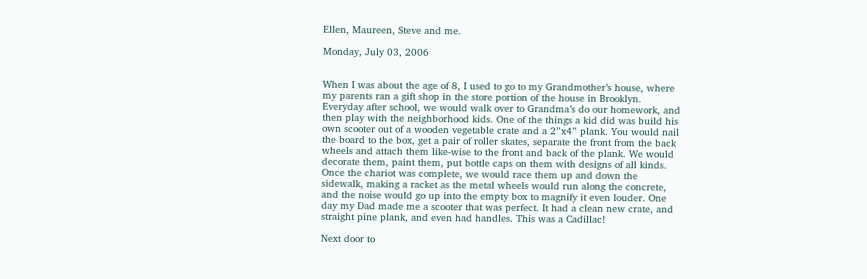Ellen, Maureen, Steve and me.

Monday, July 03, 2006


When I was about the age of 8, I used to go to my Grandmother’s house, where my parents ran a gift shop in the store portion of the house in Brooklyn. Everyday after school, we would walk over to Grandma’s do our homework, and then play with the neighborhood kids. One of the things a kid did was build his own scooter out of a wooden vegetable crate and a 2”x4” plank. You would nail the board to the box, get a pair of roller skates, separate the front from the back wheels and attach them like-wise to the front and back of the plank. We would decorate them, paint them, put bottle caps on them with designs of all kinds. Once the chariot was complete, we would race them up and down the sidewalk, making a racket as the metal wheels would run along the concrete, and the noise would go up into the empty box to magnify it even louder. One day my Dad made me a scooter that was perfect. It had a clean new crate, and straight pine plank, and even had handles. This was a Cadillac!

Next door to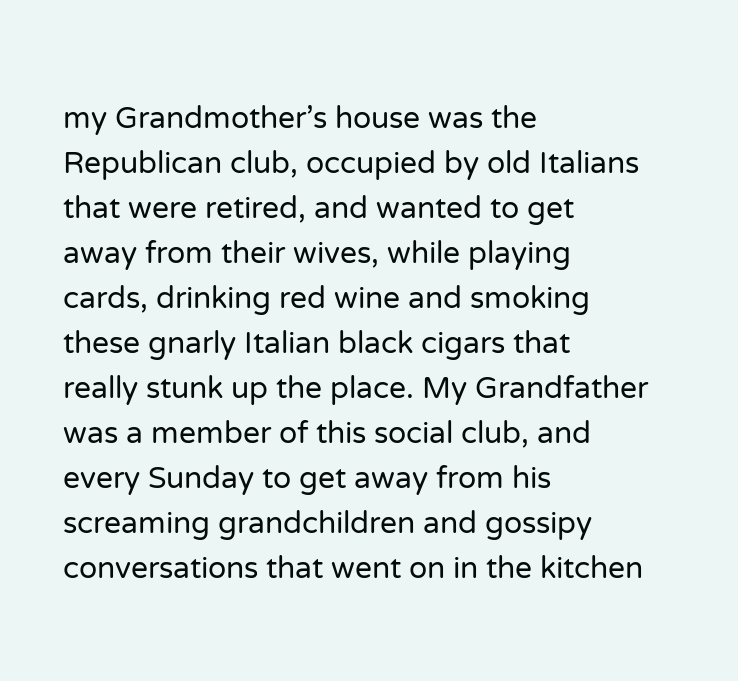my Grandmother’s house was the Republican club, occupied by old Italians that were retired, and wanted to get away from their wives, while playing cards, drinking red wine and smoking these gnarly Italian black cigars that really stunk up the place. My Grandfather was a member of this social club, and every Sunday to get away from his screaming grandchildren and gossipy conversations that went on in the kitchen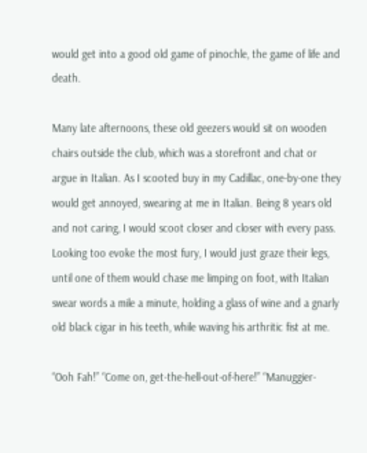would get into a good old game of pinochle, the game of life and death.

Many late afternoons, these old geezers would sit on wooden chairs outside the club, which was a storefront and chat or argue in Italian. As I scooted buy in my Cadillac, one-by-one they would get annoyed, swearing at me in Italian. Being 8 years old and not caring, I would scoot closer and closer with every pass. Looking too evoke the most fury, I would just graze their legs, until one of them would chase me limping on foot, with Italian swear words a mile a minute, holding a glass of wine and a gnarly old black cigar in his teeth, while waving his arthritic fist at me.

“Ooh Fah!” “Come on, get-the-hell-out-of-here!” “Manuggier-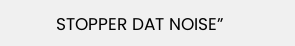STOPPER DAT NOISE”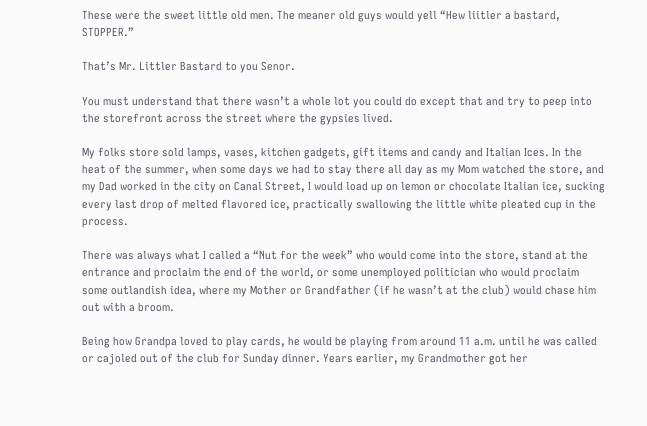These were the sweet little old men. The meaner old guys would yell “Hew liitler a bastard, STOPPER.”

That’s Mr. Littler Bastard to you Senor.

You must understand that there wasn’t a whole lot you could do except that and try to peep into the storefront across the street where the gypsies lived.

My folks store sold lamps, vases, kitchen gadgets, gift items and candy and Italian Ices. In the heat of the summer, when some days we had to stay there all day as my Mom watched the store, and my Dad worked in the city on Canal Street, I would load up on lemon or chocolate Italian ice, sucking every last drop of melted flavored ice, practically swallowing the little white pleated cup in the process.

There was always what I called a “Nut for the week” who would come into the store, stand at the entrance and proclaim the end of the world, or some unemployed politician who would proclaim some outlandish idea, where my Mother or Grandfather (if he wasn’t at the club) would chase him out with a broom.

Being how Grandpa loved to play cards, he would be playing from around 11 a.m. until he was called or cajoled out of the club for Sunday dinner. Years earlier, my Grandmother got her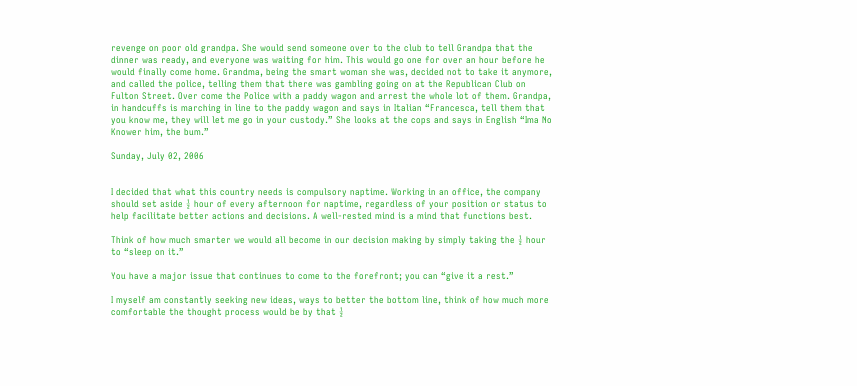revenge on poor old grandpa. She would send someone over to the club to tell Grandpa that the dinner was ready, and everyone was waiting for him. This would go one for over an hour before he would finally come home. Grandma, being the smart woman she was, decided not to take it anymore, and called the police, telling them that there was gambling going on at the Republican Club on Fulton Street. Over come the Police with a paddy wagon and arrest the whole lot of them. Grandpa, in handcuffs is marching in line to the paddy wagon and says in Italian “Francesca, tell them that you know me, they will let me go in your custody.” She looks at the cops and says in English “Ima No Knower him, the bum.”

Sunday, July 02, 2006


I decided that what this country needs is compulsory naptime. Working in an office, the company should set aside ½ hour of every afternoon for naptime, regardless of your position or status to help facilitate better actions and decisions. A well-rested mind is a mind that functions best.

Think of how much smarter we would all become in our decision making by simply taking the ½ hour to “sleep on it.”

You have a major issue that continues to come to the forefront; you can “give it a rest.”

I myself am constantly seeking new ideas, ways to better the bottom line, think of how much more comfortable the thought process would be by that ½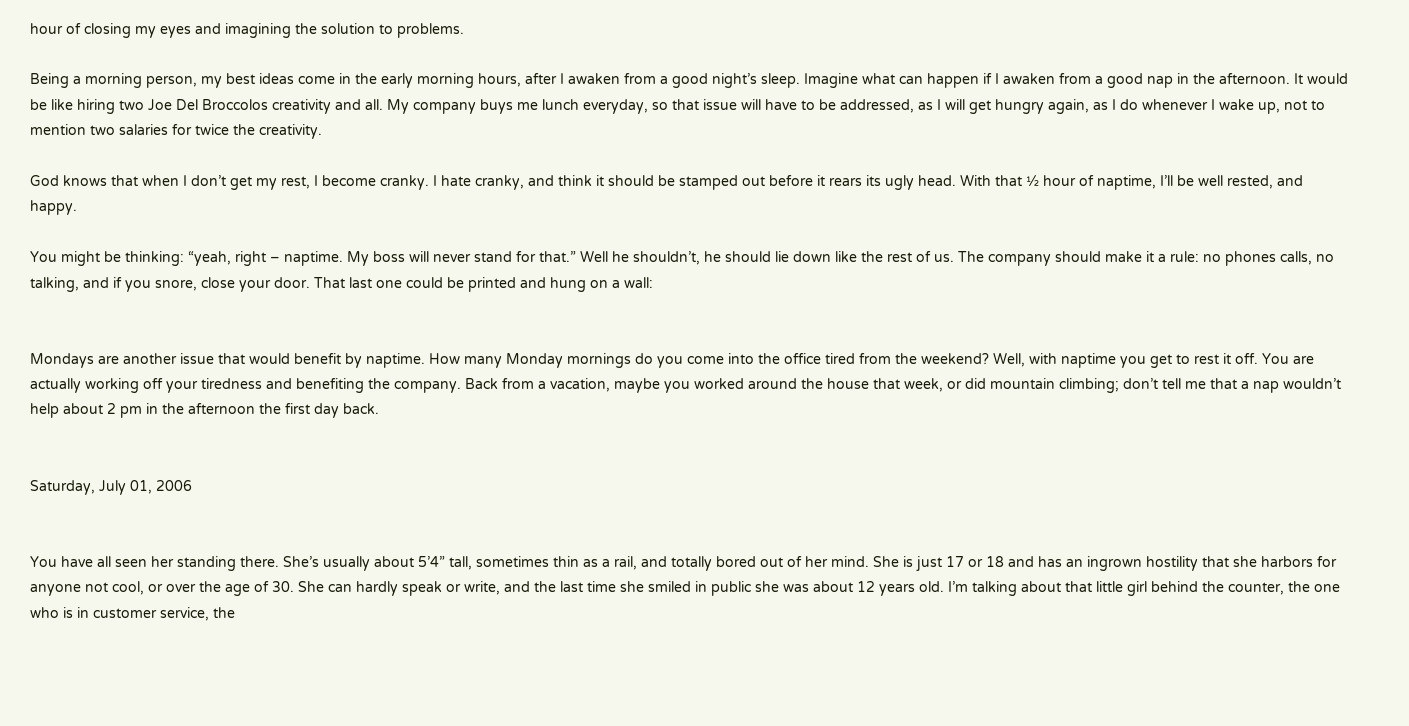hour of closing my eyes and imagining the solution to problems.

Being a morning person, my best ideas come in the early morning hours, after I awaken from a good night’s sleep. Imagine what can happen if I awaken from a good nap in the afternoon. It would be like hiring two Joe Del Broccolos creativity and all. My company buys me lunch everyday, so that issue will have to be addressed, as I will get hungry again, as I do whenever I wake up, not to mention two salaries for twice the creativity.

God knows that when I don’t get my rest, I become cranky. I hate cranky, and think it should be stamped out before it rears its ugly head. With that ½ hour of naptime, I’ll be well rested, and happy.

You might be thinking: “yeah, right – naptime. My boss will never stand for that.” Well he shouldn’t, he should lie down like the rest of us. The company should make it a rule: no phones calls, no talking, and if you snore, close your door. That last one could be printed and hung on a wall:


Mondays are another issue that would benefit by naptime. How many Monday mornings do you come into the office tired from the weekend? Well, with naptime you get to rest it off. You are actually working off your tiredness and benefiting the company. Back from a vacation, maybe you worked around the house that week, or did mountain climbing; don’t tell me that a nap wouldn’t help about 2 pm in the afternoon the first day back.


Saturday, July 01, 2006


You have all seen her standing there. She’s usually about 5’4” tall, sometimes thin as a rail, and totally bored out of her mind. She is just 17 or 18 and has an ingrown hostility that she harbors for anyone not cool, or over the age of 30. She can hardly speak or write, and the last time she smiled in public she was about 12 years old. I’m talking about that little girl behind the counter, the one who is in customer service, the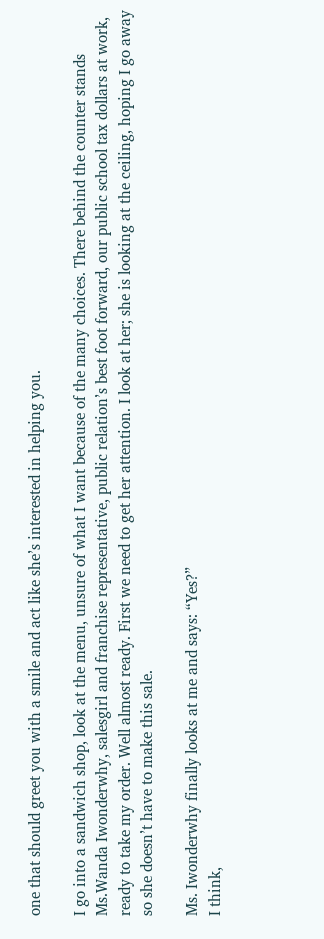one that should greet you with a smile and act like she’s interested in helping you.

I go into a sandwich shop, look at the menu, unsure of what I want because of the many choices. There behind the counter stands Ms.Wanda Iwonderwhy, salesgirl and franchise representative, public relation’s best foot forward, our public school tax dollars at work, ready to take my order. Well almost ready. First we need to get her attention. I look at her; she is looking at the ceiling, hoping I go away so she doesn’t have to make this sale.

Ms. Iwonderwhy finally looks at me and says: “Yes?”
I think,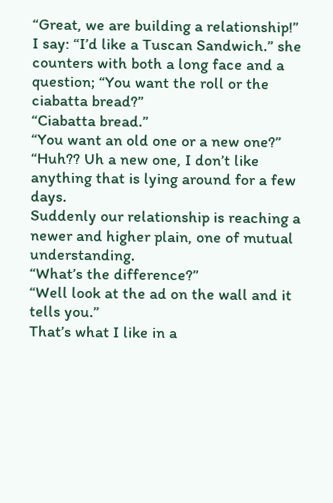“Great, we are building a relationship!”
I say: “I’d like a Tuscan Sandwich.” she counters with both a long face and a question; “You want the roll or the ciabatta bread?”
“Ciabatta bread.”
“You want an old one or a new one?”
“Huh?? Uh a new one, I don’t like anything that is lying around for a few days.
Suddenly our relationship is reaching a newer and higher plain, one of mutual understanding.
“What’s the difference?”
“Well look at the ad on the wall and it tells you.”
That’s what I like in a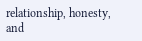relationship, honesty, and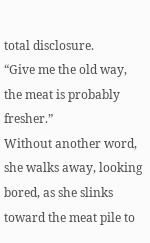total disclosure.
“Give me the old way, the meat is probably fresher.”
Without another word, she walks away, looking bored, as she slinks toward the meat pile to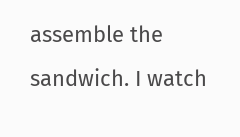assemble the sandwich. I watch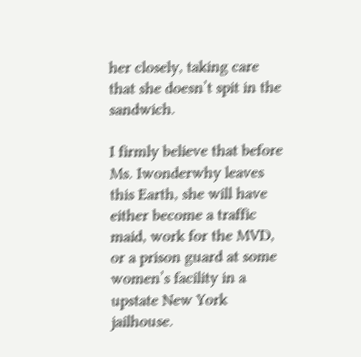her closely, taking care that she doesn’t spit in the sandwich.

I firmly believe that before Ms. Iwonderwhy leaves this Earth, she will have either become a traffic maid, work for the MVD, or a prison guard at some women’s facility in a upstate New York jailhouse.